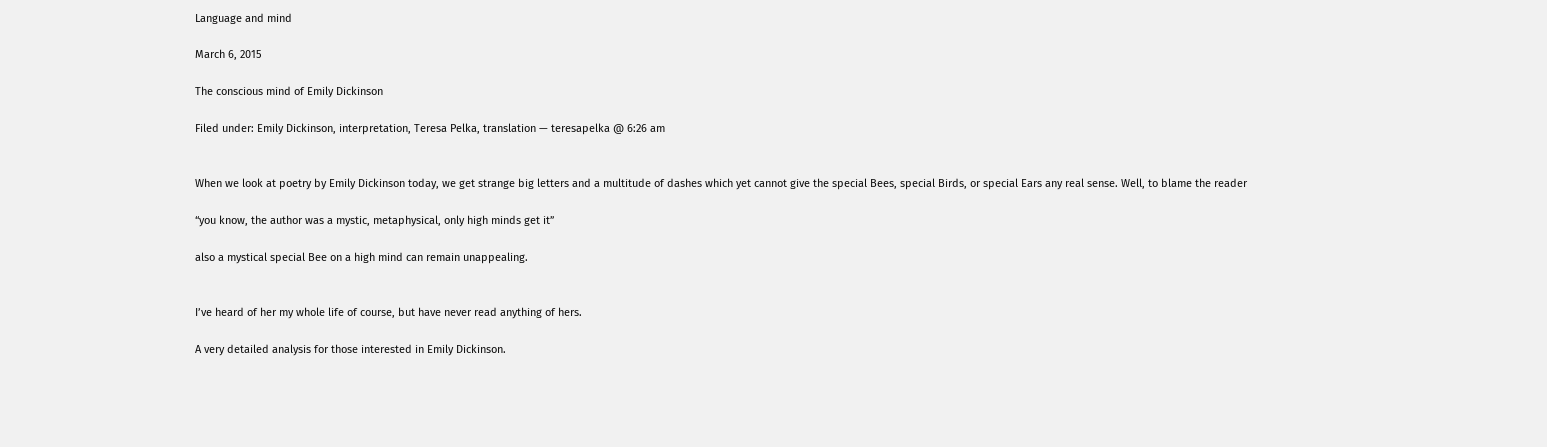Language and mind

March 6, 2015

The conscious mind of Emily Dickinson

Filed under: Emily Dickinson, interpretation, Teresa Pelka, translation — teresapelka @ 6:26 am


When we look at poetry by Emily Dickinson today, we get strange big letters and a multitude of dashes which yet cannot give the special Bees, special Birds, or special Ears any real sense. Well, to blame the reader

“you know, the author was a mystic, metaphysical, only high minds get it”

also a mystical special Bee on a high mind can remain unappealing.


I’ve heard of her my whole life of course, but have never read anything of hers.

A very detailed analysis for those interested in Emily Dickinson.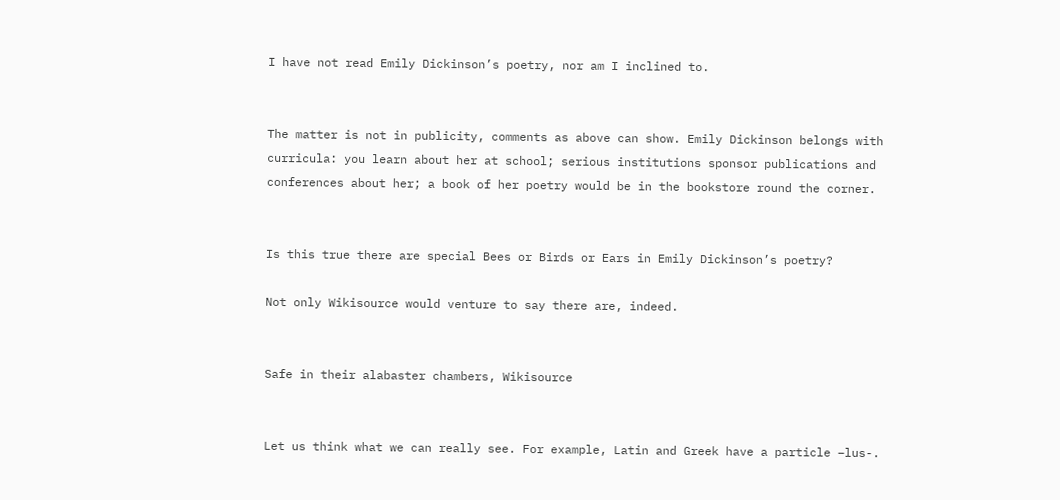I have not read Emily Dickinson’s poetry, nor am I inclined to.


The matter is not in publicity, comments as above can show. Emily Dickinson belongs with curricula: you learn about her at school; serious institutions sponsor publications and conferences about her; a book of her poetry would be in the bookstore round the corner.


Is this true there are special Bees or Birds or Ears in Emily Dickinson’s poetry?

Not only Wikisource would venture to say there are, indeed.


Safe in their alabaster chambers, Wikisource


Let us think what we can really see. For example, Latin and Greek have a particle –lus-.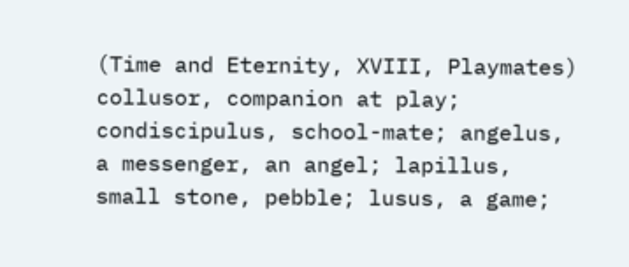(Time and Eternity, XVIII, Playmates) collusor, companion at play; condiscipulus, school-mate; angelus, a messenger, an angel; lapillus, small stone, pebble; lusus, a game;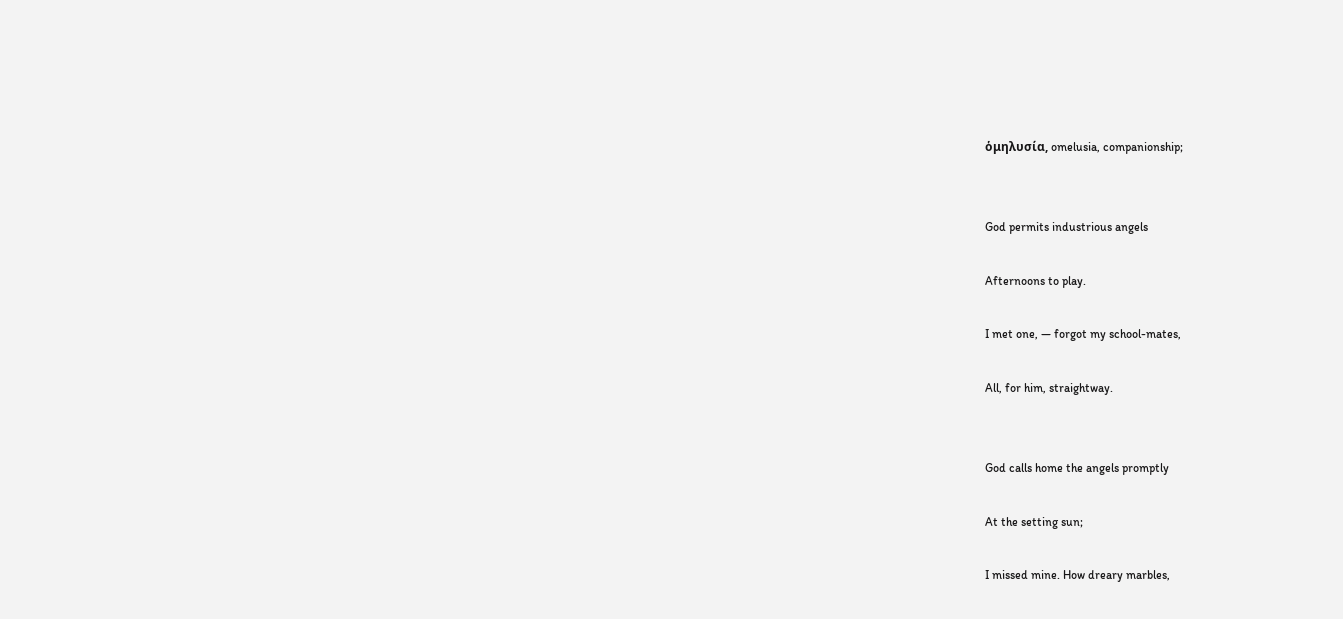ὁμηλυσία, omelusia, companionship;


God permits industrious angels

Afternoons to play.

I met one, — forgot my school-mates,

All, for him, straightway.


God calls home the angels promptly

At the setting sun;

I missed mine. How dreary marbles,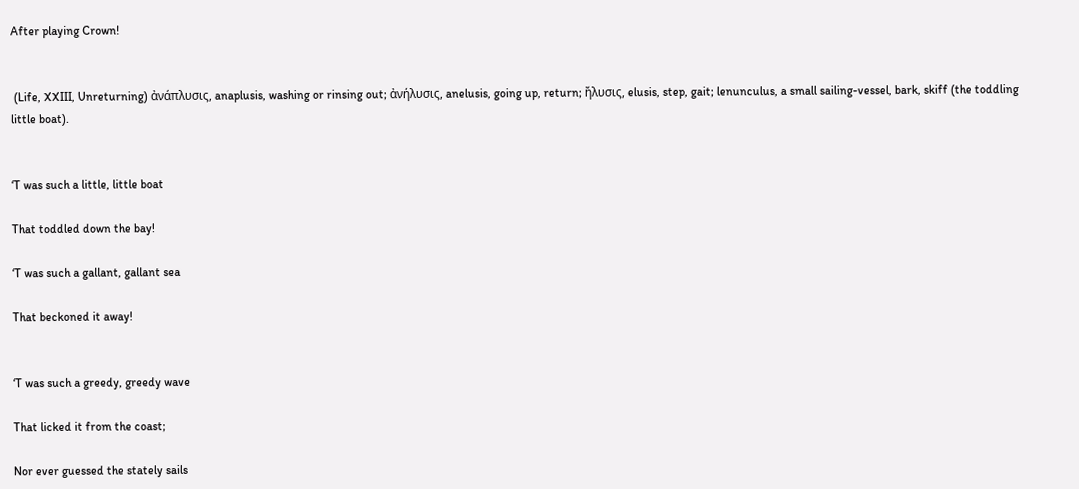After playing Crown!


 (Life, XXIII, Unreturning) ἀνάπλυσις, anaplusis, washing or rinsing out; ἀνήλυσις, anelusis, going up, return; ἤλυσις, elusis, step, gait; lenunculus, a small sailing-vessel, bark, skiff (the toddling little boat).


‘T was such a little, little boat

That toddled down the bay!

‘T was such a gallant, gallant sea

That beckoned it away!


‘T was such a greedy, greedy wave

That licked it from the coast;

Nor ever guessed the stately sails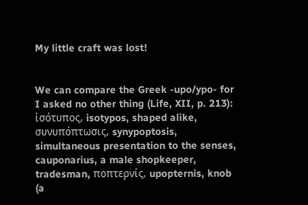My little craft was lost!


We can compare the Greek -upo/ypo- for I asked no other thing (Life, XII, p. 213): ἰσότυπος, isotypos, shaped alike, συνυπόπτωσις, synypoptosis, simultaneous presentation to the senses, cauponarius, a male shopkeeper, tradesman, ποπτερνίς, upopternis, knob (a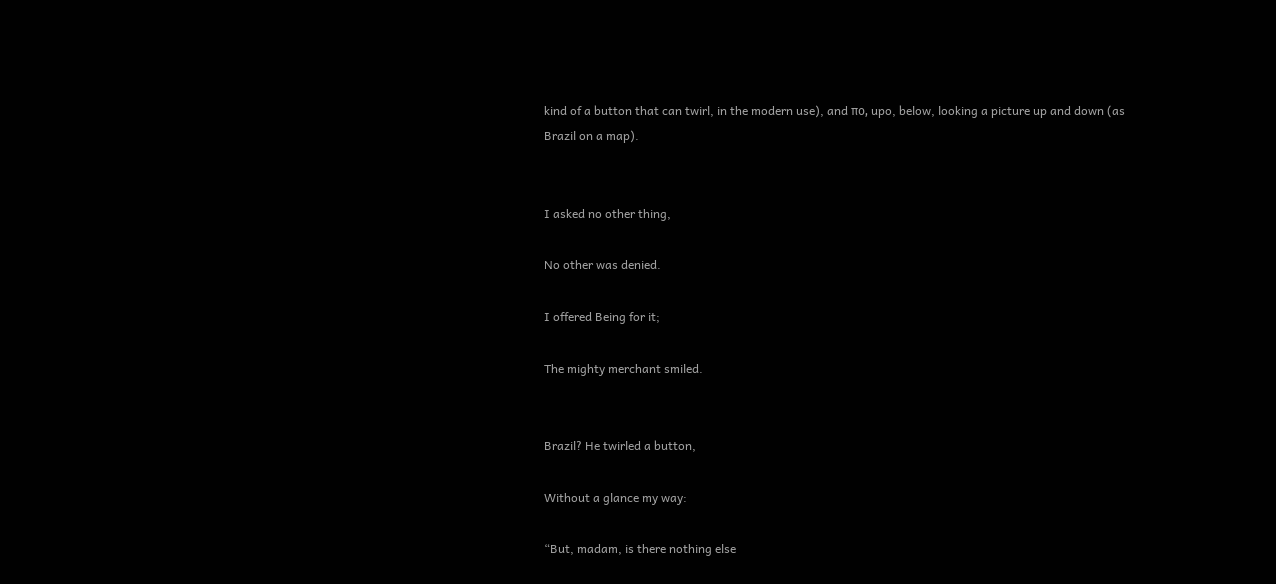kind of a button that can twirl, in the modern use), and πo, upo, below, looking a picture up and down (as Brazil on a map).


I asked no other thing,

No other was denied.

I offered Being for it;

The mighty merchant smiled.


Brazil? He twirled a button,

Without a glance my way:

“But, madam, is there nothing else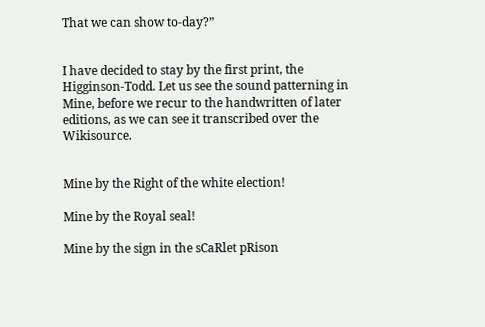That we can show to-day?”


I have decided to stay by the first print, the Higginson-Todd. Let us see the sound patterning in Mine, before we recur to the handwritten of later editions, as we can see it transcribed over the Wikisource.


Mine by the Right of the white election!

Mine by the Royal seal!

Mine by the sign in the sCaRlet pRison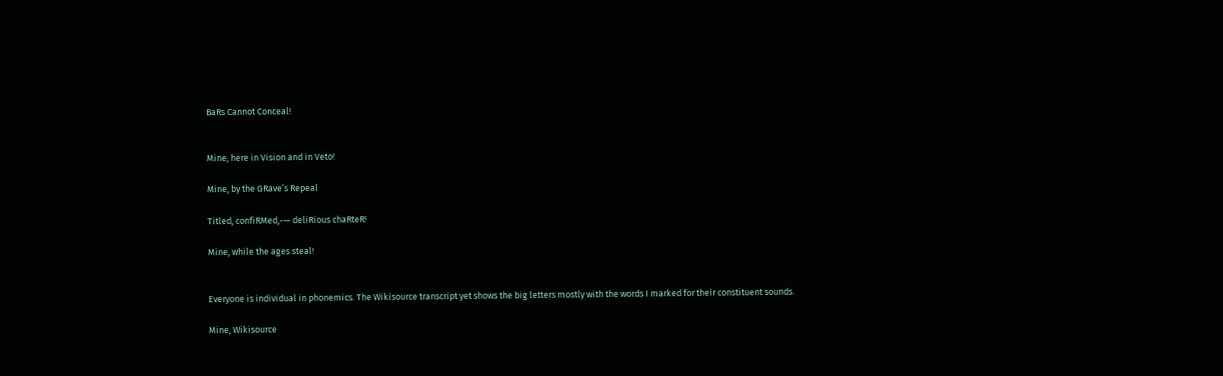BaRs Cannot Conceal!


Mine, here in Vision and in Veto!

Mine, by the GRave’s Repeal

Titled, confiRMed,-— deliRious chaRteR!

Mine, while the ages steal!


Everyone is individual in phonemics. The Wikisource transcript yet shows the big letters mostly with the words I marked for their constituent sounds.

Mine, Wikisource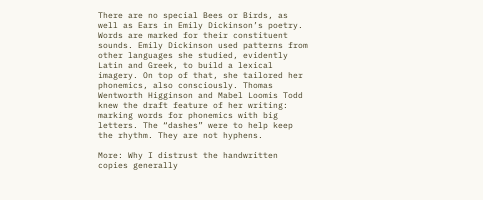There are no special Bees or Birds, as well as Ears in Emily Dickinson’s poetry. Words are marked for their constituent sounds. Emily Dickinson used patterns from other languages she studied, evidently Latin and Greek, to build a lexical imagery. On top of that, she tailored her phonemics, also consciously. Thomas Wentworth Higginson and Mabel Loomis Todd knew the draft feature of her writing: marking words for phonemics with big letters. The “dashes” were to help keep the rhythm. They are not hyphens.

More: Why I distrust the handwritten copies generally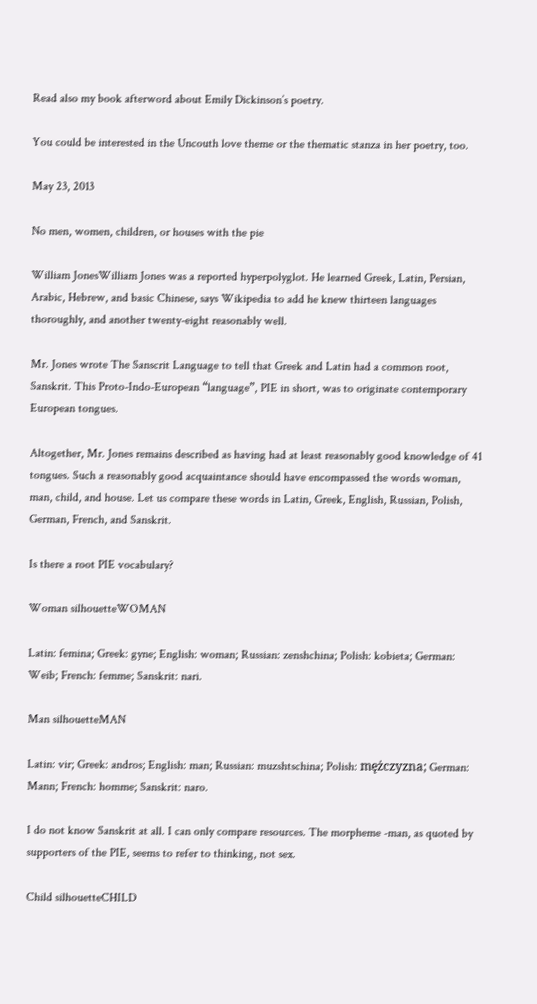Read also my book afterword about Emily Dickinson’s poetry.

You could be interested in the Uncouth love theme or the thematic stanza in her poetry, too.

May 23, 2013

No men, women, children, or houses with the pie

William JonesWilliam Jones was a reported hyperpolyglot. He learned Greek, Latin, Persian, Arabic, Hebrew, and basic Chinese, says Wikipedia to add he knew thirteen languages thoroughly, and another twenty-eight reasonably well.

Mr. Jones wrote The Sanscrit Language to tell that Greek and Latin had a common root, Sanskrit. This Proto-Indo-European “language”, PIE in short, was to originate contemporary European tongues.

Altogether, Mr. Jones remains described as having had at least reasonably good knowledge of 41 tongues. Such a reasonably good acquaintance should have encompassed the words woman, man, child, and house. Let us compare these words in Latin, Greek, English, Russian, Polish, German, French, and Sanskrit.

Is there a root PIE vocabulary?

Woman silhouetteWOMAN

Latin: femina; Greek: gyne; English: woman; Russian: zenshchina; Polish: kobieta; German: Weib; French: femme; Sanskrit: nari.

Man silhouetteMAN

Latin: vir; Greek: andros; English: man; Russian: muzshtschina; Polish: mężczyzna; German: Mann; French: homme; Sanskrit: naro.

I do not know Sanskrit at all. I can only compare resources. The morpheme -man, as quoted by supporters of the PIE, seems to refer to thinking, not sex.

Child silhouetteCHILD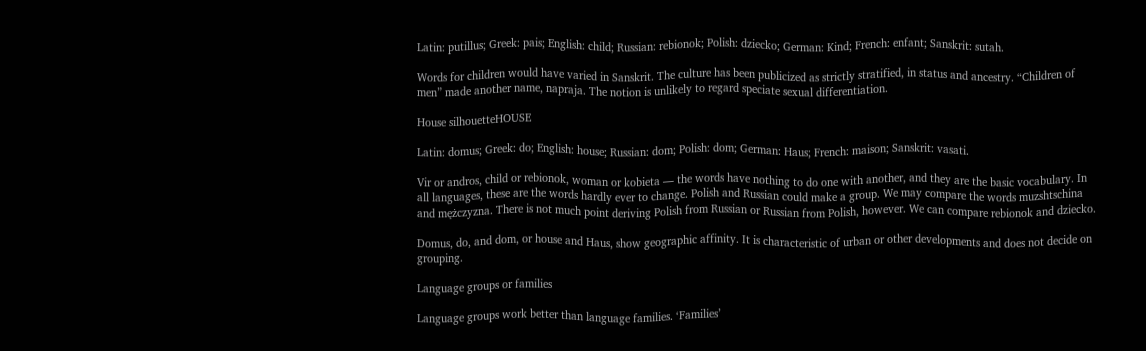Latin: putillus; Greek: pais; English: child; Russian: rebionok; Polish: dziecko; German: Kind; French: enfant; Sanskrit: sutah.

Words for children would have varied in Sanskrit. The culture has been publicized as strictly stratified, in status and ancestry. “Children of men” made another name, napraja. The notion is unlikely to regard speciate sexual differentiation.

House silhouetteHOUSE

Latin: domus; Greek: do; English: house; Russian: dom; Polish: dom; German: Haus; French: maison; Sanskrit: vasati.

Vir or andros, child or rebionok, woman or kobieta ― the words have nothing to do one with another, and they are the basic vocabulary. In all languages, these are the words hardly ever to change. Polish and Russian could make a group. We may compare the words muzshtschina and mężczyzna. There is not much point deriving Polish from Russian or Russian from Polish, however. We can compare rebionok and dziecko.

Domus, do, and dom, or house and Haus, show geographic affinity. It is characteristic of urban or other developments and does not decide on grouping.

Language groups or families

Language groups work better than language families. ‘Families’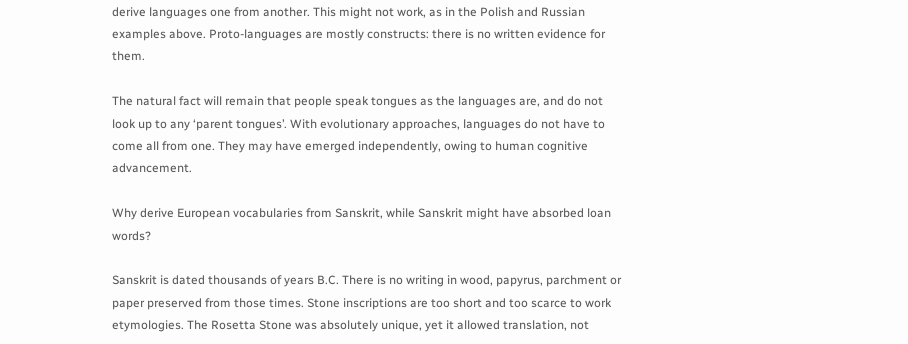derive languages one from another. This might not work, as in the Polish and Russian examples above. Proto-languages are mostly constructs: there is no written evidence for them.

The natural fact will remain that people speak tongues as the languages are, and do not look up to any ‘parent tongues’. With evolutionary approaches, languages do not have to come all from one. They may have emerged independently, owing to human cognitive advancement.

Why derive European vocabularies from Sanskrit, while Sanskrit might have absorbed loan words?

Sanskrit is dated thousands of years B.C. There is no writing in wood, papyrus, parchment or  paper preserved from those times. Stone inscriptions are too short and too scarce to work etymologies. The Rosetta Stone was absolutely unique, yet it allowed translation, not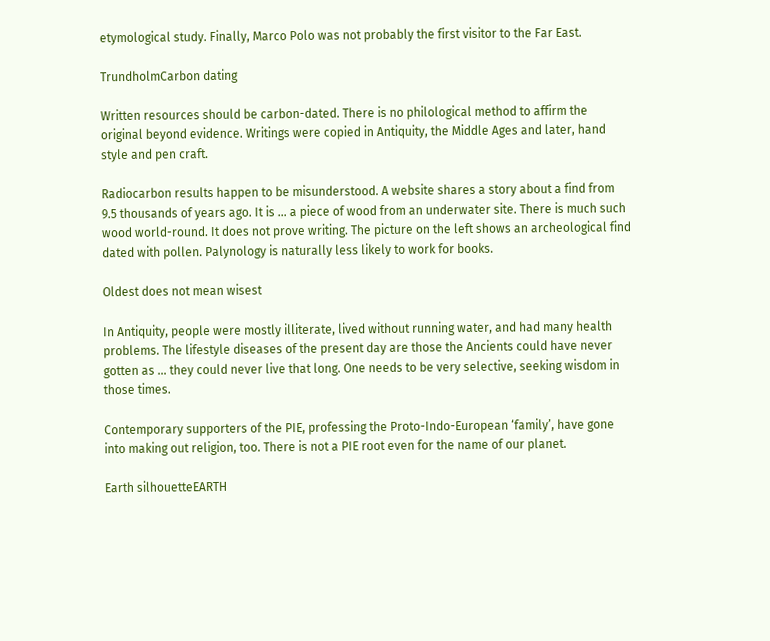etymological study. Finally, Marco Polo was not probably the first visitor to the Far East.

TrundholmCarbon dating

Written resources should be carbon-dated. There is no philological method to affirm the original beyond evidence. Writings were copied in Antiquity, the Middle Ages and later, hand style and pen craft.

Radiocarbon results happen to be misunderstood. A website shares a story about a find from 9.5 thousands of years ago. It is … a piece of wood from an underwater site. There is much such wood world-round. It does not prove writing. The picture on the left shows an archeological find dated with pollen. Palynology is naturally less likely to work for books.

Oldest does not mean wisest

In Antiquity, people were mostly illiterate, lived without running water, and had many health problems. The lifestyle diseases of the present day are those the Ancients could have never gotten as … they could never live that long. One needs to be very selective, seeking wisdom in those times.

Contemporary supporters of the PIE, professing the Proto-Indo-European ‘family’, have gone into making out religion, too. There is not a PIE root even for the name of our planet.

Earth silhouetteEARTH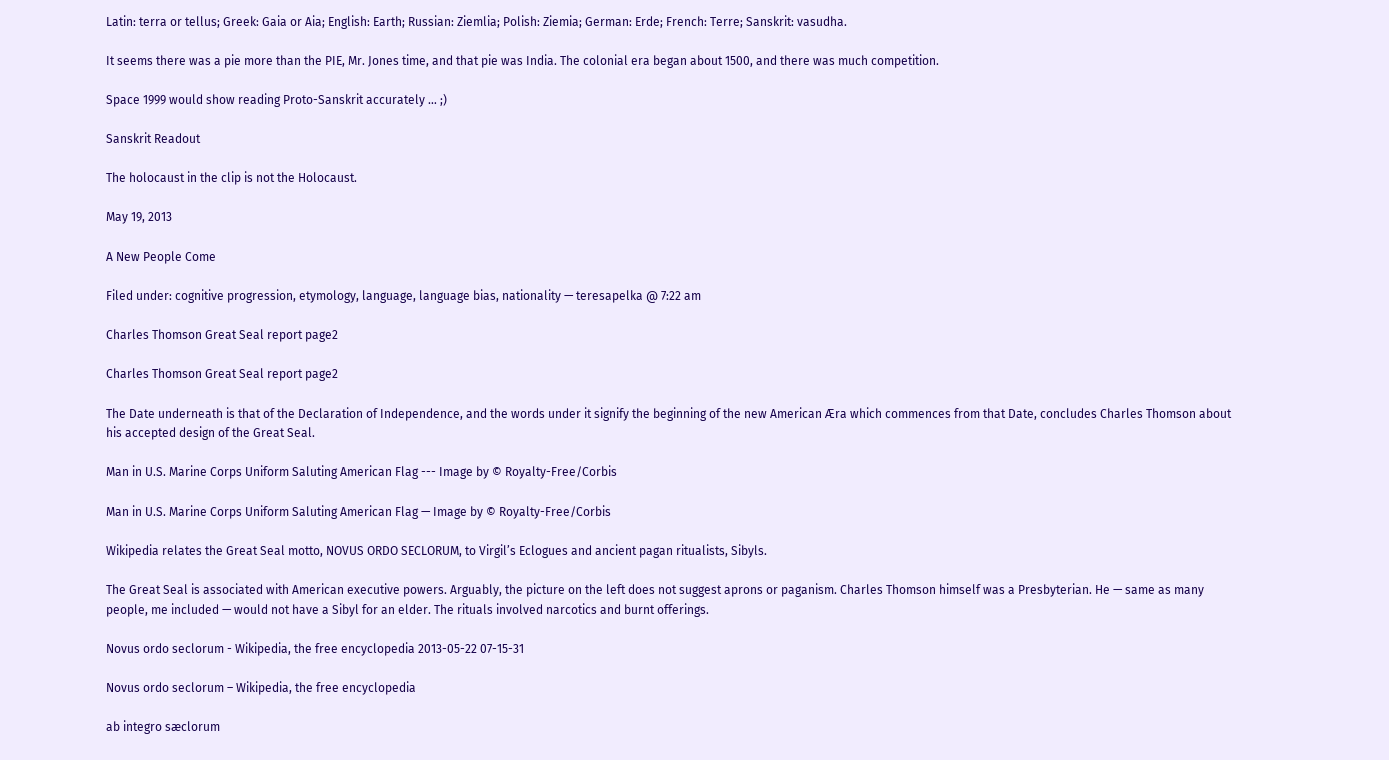Latin: terra or tellus; Greek: Gaia or Aia; English: Earth; Russian: Ziemlia; Polish: Ziemia; German: Erde; French: Terre; Sanskrit: vasudha.

It seems there was a pie more than the PIE, Mr. Jones time, and that pie was India. The colonial era began about 1500, and there was much competition.

Space 1999 would show reading Proto-Sanskrit accurately … ;)

Sanskrit Readout

The holocaust in the clip is not the Holocaust.

May 19, 2013

A New People Come

Filed under: cognitive progression, etymology, language, language bias, nationality — teresapelka @ 7:22 am

Charles Thomson Great Seal report page2

Charles Thomson Great Seal report page2

The Date underneath is that of the Declaration of Independence, and the words under it signify the beginning of the new American Æra which commences from that Date, concludes Charles Thomson about his accepted design of the Great Seal.

Man in U.S. Marine Corps Uniform Saluting American Flag --- Image by © Royalty-Free/Corbis

Man in U.S. Marine Corps Uniform Saluting American Flag — Image by © Royalty-Free/Corbis

Wikipedia relates the Great Seal motto, NOVUS ORDO SECLORUM, to Virgil’s Eclogues and ancient pagan ritualists, Sibyls.

The Great Seal is associated with American executive powers. Arguably, the picture on the left does not suggest aprons or paganism. Charles Thomson himself was a Presbyterian. He — same as many people, me included — would not have a Sibyl for an elder. The rituals involved narcotics and burnt offerings.

Novus ordo seclorum - Wikipedia, the free encyclopedia 2013-05-22 07-15-31

Novus ordo seclorum – Wikipedia, the free encyclopedia

ab integro sæclorum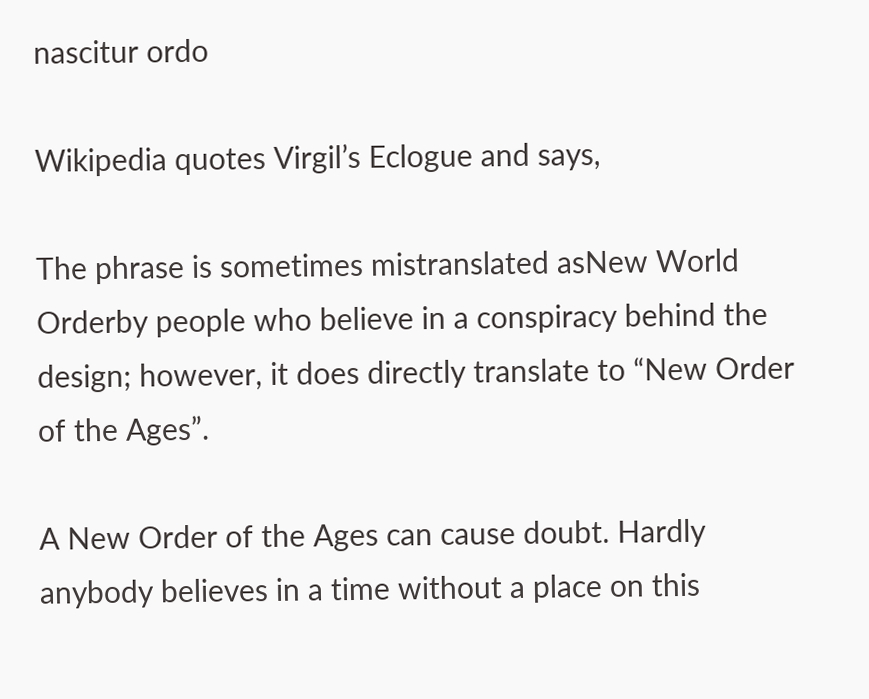nascitur ordo

Wikipedia quotes Virgil’s Eclogue and says,

The phrase is sometimes mistranslated asNew World Orderby people who believe in a conspiracy behind the design; however, it does directly translate to “New Order of the Ages”.

A New Order of the Ages can cause doubt. Hardly anybody believes in a time without a place on this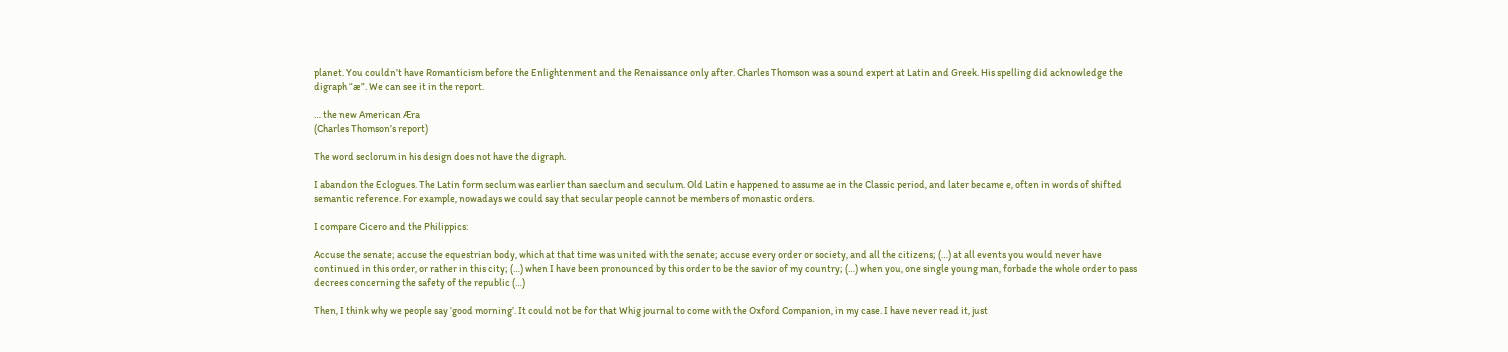planet. You couldn’t have Romanticism before the Enlightenment and the Renaissance only after. Charles Thomson was a sound expert at Latin and Greek. His spelling did acknowledge the digraph “æ”. We can see it in the report.

… the new American Æra
(Charles Thomson’s report)

The word seclorum in his design does not have the digraph.

I abandon the Eclogues. The Latin form seclum was earlier than saeclum and seculum. Old Latin e happened to assume ae in the Classic period, and later became e, often in words of shifted semantic reference. For example, nowadays we could say that secular people cannot be members of monastic orders.

I compare Cicero and the Philippics:

Accuse the senate; accuse the equestrian body, which at that time was united with the senate; accuse every order or society, and all the citizens; (…) at all events you would never have continued in this order, or rather in this city; (…) when I have been pronounced by this order to be the savior of my country; (…) when you, one single young man, forbade the whole order to pass decrees concerning the safety of the republic (…)

Then, I think why we people say ‘good morning’. It could not be for that Whig journal to come with the Oxford Companion, in my case. I have never read it, just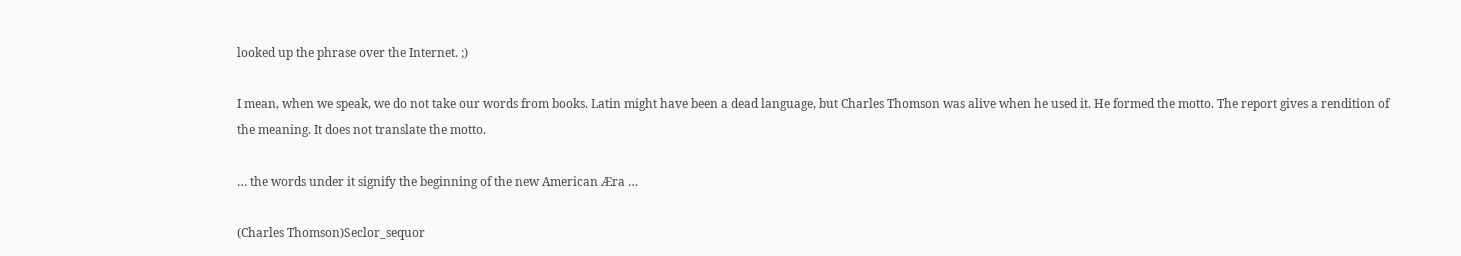looked up the phrase over the Internet. ;)

I mean, when we speak, we do not take our words from books. Latin might have been a dead language, but Charles Thomson was alive when he used it. He formed the motto. The report gives a rendition of the meaning. It does not translate the motto.

… the words under it signify the beginning of the new American Æra …

(Charles Thomson)Seclor_sequor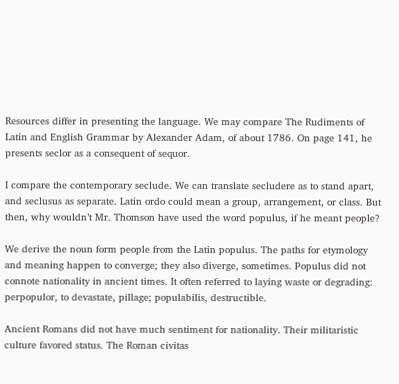Resources differ in presenting the language. We may compare The Rudiments of Latin and English Grammar by Alexander Adam, of about 1786. On page 141, he presents seclor as a consequent of sequor.

I compare the contemporary seclude. We can translate secludere as to stand apart, and seclusus as separate. Latin ordo could mean a group, arrangement, or class. But then, why wouldn’t Mr. Thomson have used the word populus, if he meant people?

We derive the noun form people from the Latin populus. The paths for etymology and meaning happen to converge; they also diverge, sometimes. Populus did not connote nationality in ancient times. It often referred to laying waste or degrading: perpopulor, to devastate, pillage; populabilis, destructible.

Ancient Romans did not have much sentiment for nationality. Their militaristic culture favored status. The Roman civitas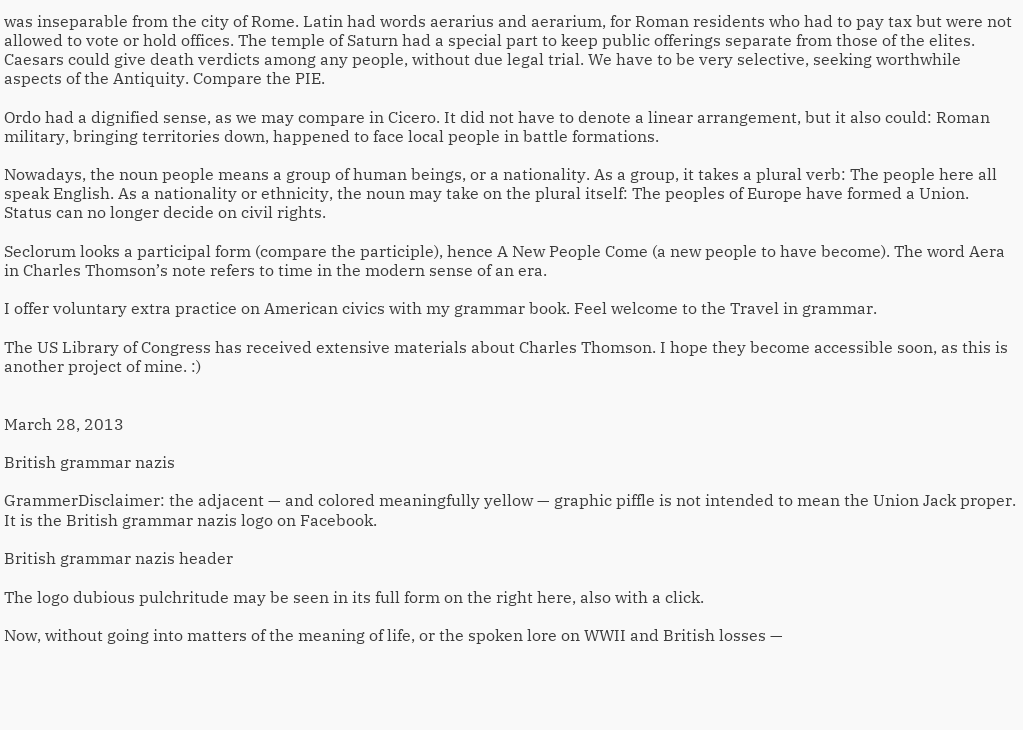was inseparable from the city of Rome. Latin had words aerarius and aerarium, for Roman residents who had to pay tax but were not allowed to vote or hold offices. The temple of Saturn had a special part to keep public offerings separate from those of the elites. Caesars could give death verdicts among any people, without due legal trial. We have to be very selective, seeking worthwhile aspects of the Antiquity. Compare the PIE.

Ordo had a dignified sense, as we may compare in Cicero. It did not have to denote a linear arrangement, but it also could: Roman military, bringing territories down, happened to face local people in battle formations.

Nowadays, the noun people means a group of human beings, or a nationality. As a group, it takes a plural verb: The people here all speak English. As a nationality or ethnicity, the noun may take on the plural itself: The peoples of Europe have formed a Union. Status can no longer decide on civil rights.

Seclorum looks a participal form (compare the participle), hence A New People Come (a new people to have become). The word Aera in Charles Thomson’s note refers to time in the modern sense of an era.

I offer voluntary extra practice on American civics with my grammar book. Feel welcome to the Travel in grammar.

The US Library of Congress has received extensive materials about Charles Thomson. I hope they become accessible soon, as this is another project of mine. :)


March 28, 2013

British grammar nazis

GrammerDisclaimer: the adjacent — and colored meaningfully yellow — graphic piffle is not intended to mean the Union Jack proper. It is the British grammar nazis logo on Facebook.

British grammar nazis header

The logo dubious pulchritude may be seen in its full form on the right here, also with a click.

Now, without going into matters of the meaning of life, or the spoken lore on WWII and British losses —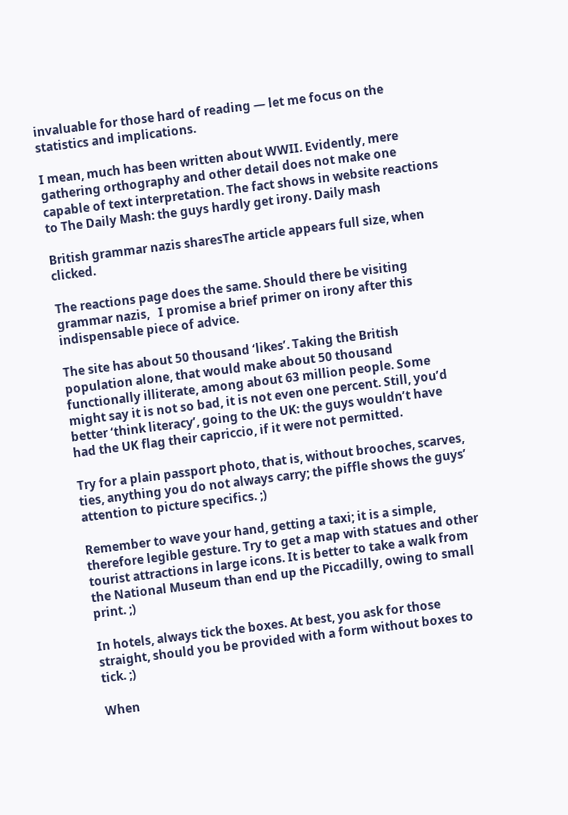invaluable for those hard of reading — let me focus on the statistics and implications.

I mean, much has been written about WWII. Evidently, mere gathering orthography and other detail does not make one capable of text interpretation. The fact shows in website reactions to The Daily Mash: the guys hardly get irony. Daily mash

British grammar nazis sharesThe article appears full size, when clicked.

The reactions page does the same. Should there be visiting grammar nazis,   I promise a brief primer on irony after this indispensable piece of advice.

The site has about 50 thousand ‘likes’. Taking the British population alone, that would make about 50 thousand functionally illiterate, among about 63 million people. Some might say it is not so bad, it is not even one percent. Still, you’d better ‘think literacy’, going to the UK: the guys wouldn’t have had the UK flag their capriccio, if it were not permitted.

Try for a plain passport photo, that is, without brooches, scarves, ties, anything you do not always carry; the piffle shows the guys’ attention to picture specifics. ;)

Remember to wave your hand, getting a taxi; it is a simple, therefore legible gesture. Try to get a map with statues and other tourist attractions in large icons. It is better to take a walk from the National Museum than end up the Piccadilly, owing to small print. ;)

In hotels, always tick the boxes. At best, you ask for those straight, should you be provided with a form without boxes to tick. ;)

When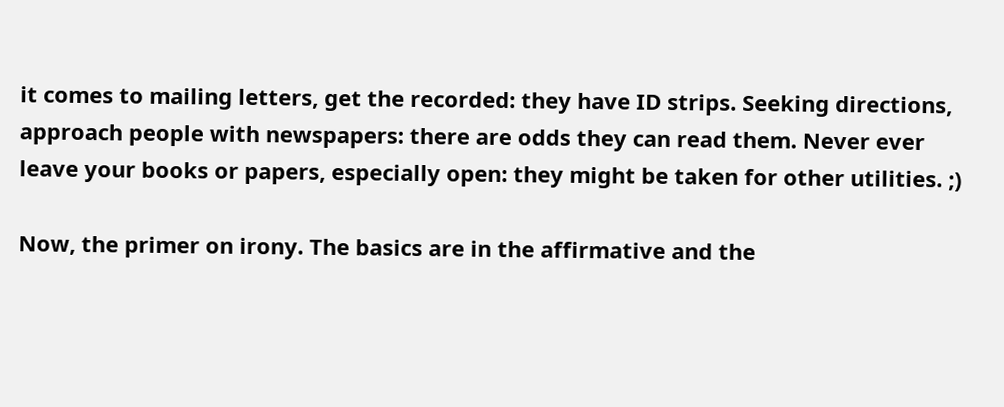it comes to mailing letters, get the recorded: they have ID strips. Seeking directions, approach people with newspapers: there are odds they can read them. Never ever leave your books or papers, especially open: they might be taken for other utilities. ;)

Now, the primer on irony. The basics are in the affirmative and the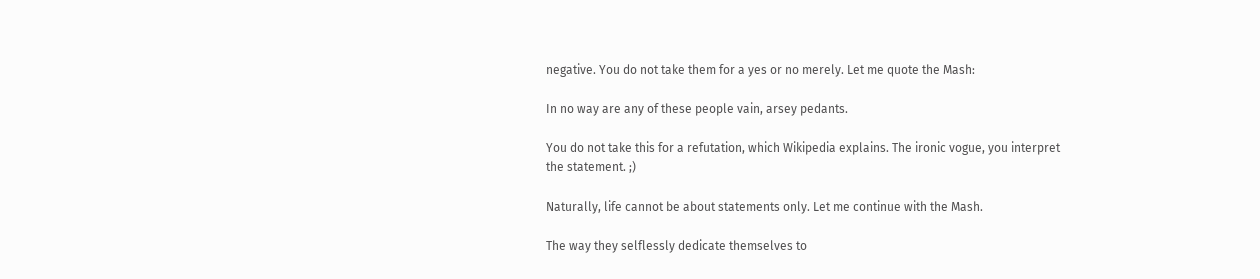negative. You do not take them for a yes or no merely. Let me quote the Mash:

In no way are any of these people vain, arsey pedants.

You do not take this for a refutation, which Wikipedia explains. The ironic vogue, you interpret the statement. ;)

Naturally, life cannot be about statements only. Let me continue with the Mash.

The way they selflessly dedicate themselves to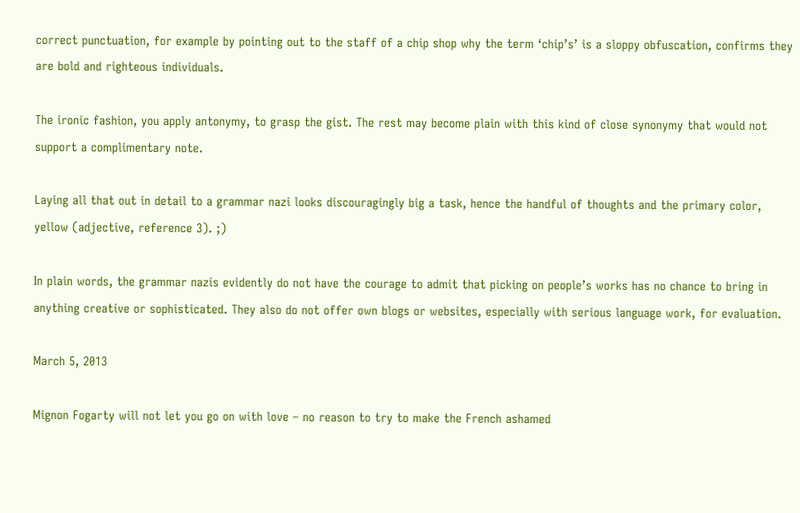correct punctuation, for example by pointing out to the staff of a chip shop why the term ‘chip’s’ is a sloppy obfuscation, confirms they are bold and righteous individuals.

The ironic fashion, you apply antonymy, to grasp the gist. The rest may become plain with this kind of close synonymy that would not support a complimentary note.

Laying all that out in detail to a grammar nazi looks discouragingly big a task, hence the handful of thoughts and the primary color, yellow (adjective, reference 3). ;)

In plain words, the grammar nazis evidently do not have the courage to admit that picking on people’s works has no chance to bring in anything creative or sophisticated. They also do not offer own blogs or websites, especially with serious language work, for evaluation.

March 5, 2013

Mignon Fogarty will not let you go on with love – no reason to try to make the French ashamed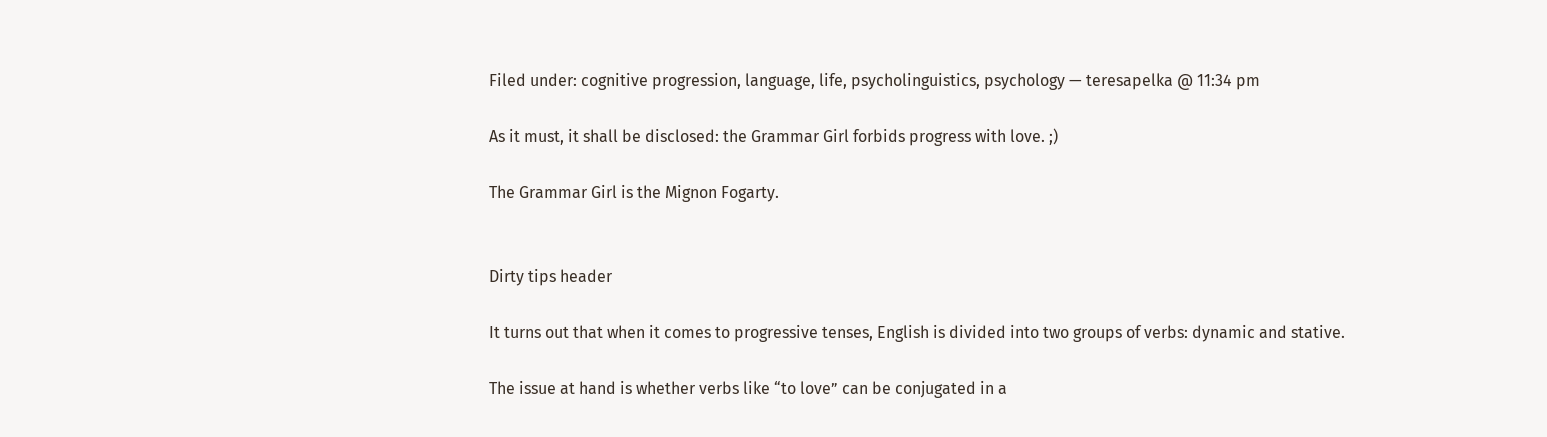Filed under: cognitive progression, language, life, psycholinguistics, psychology — teresapelka @ 11:34 pm

As it must, it shall be disclosed: the Grammar Girl forbids progress with love. ;)

The Grammar Girl is the Mignon Fogarty.


Dirty tips header

It turns out that when it comes to progressive tenses, English is divided into two groups of verbs: dynamic and stative.

The issue at hand is whether verbs like “to love” can be conjugated in a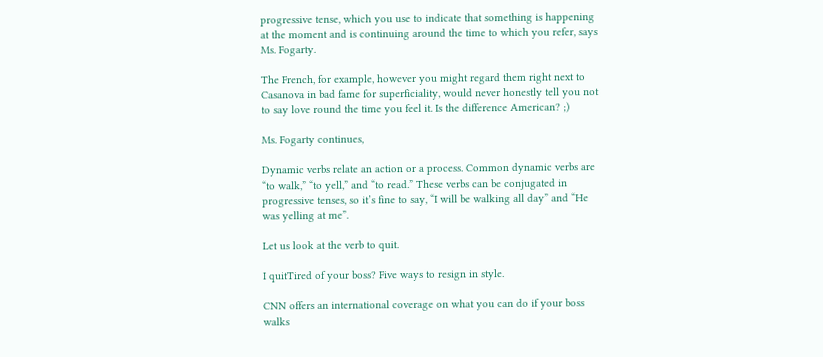progressive tense, which you use to indicate that something is happening at the moment and is continuing around the time to which you refer, says  Ms. Fogarty.

The French, for example, however you might regard them right next to Casanova in bad fame for superficiality, would never honestly tell you not to say love round the time you feel it. Is the difference American? ;)

Ms. Fogarty continues,

Dynamic verbs relate an action or a process. Common dynamic verbs are “to walk,” “to yell,” and “to read.” These verbs can be conjugated in progressive tenses, so it’s fine to say, “I will be walking all day” and “He was yelling at me”.

Let us look at the verb to quit.

I quitTired of your boss? Five ways to resign in style.

CNN offers an international coverage on what you can do if your boss walks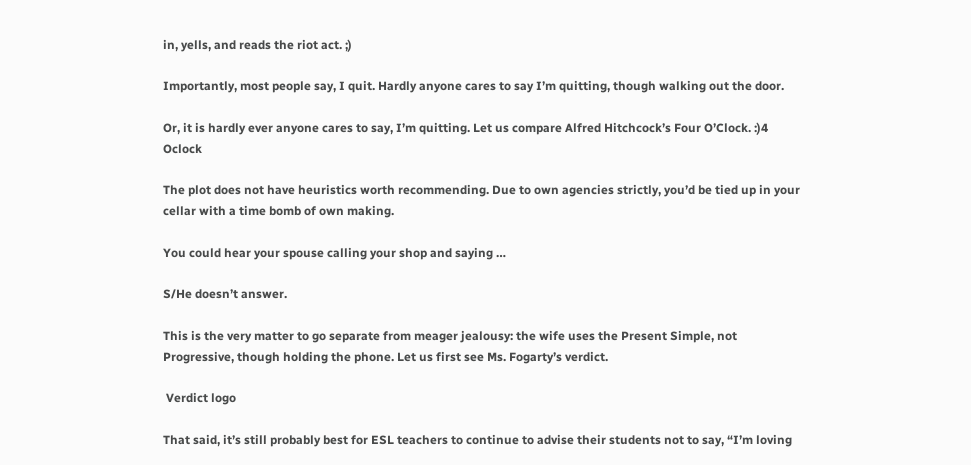in, yells, and reads the riot act. ;)

Importantly, most people say, I quit. Hardly anyone cares to say I’m quitting, though walking out the door.

Or, it is hardly ever anyone cares to say, I’m quitting. Let us compare Alfred Hitchcock’s Four O’Clock. :)4 Oclock

The plot does not have heuristics worth recommending. Due to own agencies strictly, you’d be tied up in your cellar with a time bomb of own making.

You could hear your spouse calling your shop and saying …

S/He doesn’t answer.

This is the very matter to go separate from meager jealousy: the wife uses the Present Simple, not Progressive, though holding the phone. Let us first see Ms. Fogarty’s verdict.

 Verdict logo

That said, it’s still probably best for ESL teachers to continue to advise their students not to say, “I’m loving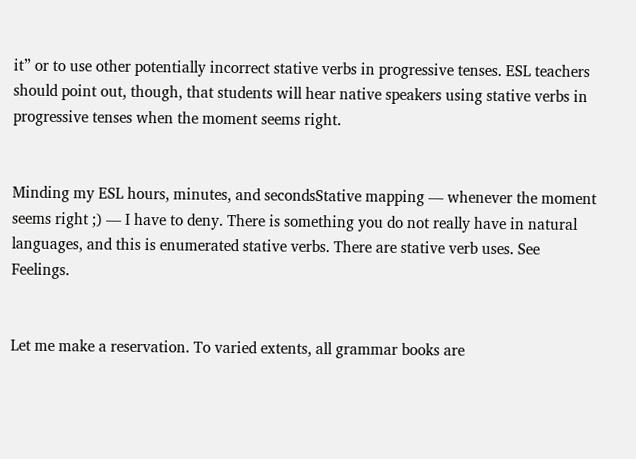it” or to use other potentially incorrect stative verbs in progressive tenses. ESL teachers should point out, though, that students will hear native speakers using stative verbs in progressive tenses when the moment seems right.


Minding my ESL hours, minutes, and secondsStative mapping — whenever the moment seems right ;) — I have to deny. There is something you do not really have in natural languages, and this is enumerated stative verbs. There are stative verb uses. See Feelings.


Let me make a reservation. To varied extents, all grammar books are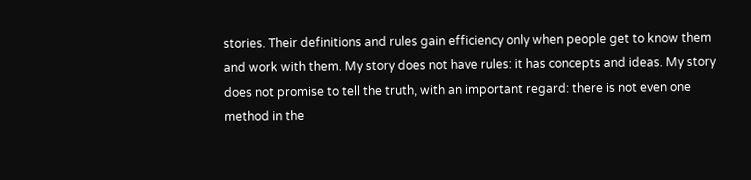stories. Their definitions and rules gain efficiency only when people get to know them and work with them. My story does not have rules: it has concepts and ideas. My story does not promise to tell the truth, with an important regard: there is not even one method in the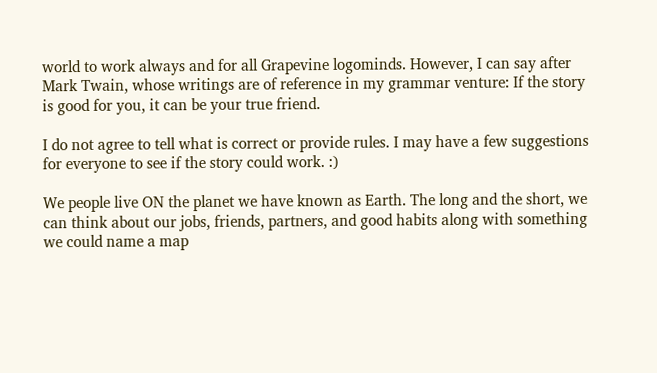world to work always and for all Grapevine logominds. However, I can say after Mark Twain, whose writings are of reference in my grammar venture: If the story is good for you, it can be your true friend.

I do not agree to tell what is correct or provide rules. I may have a few suggestions for everyone to see if the story could work. :)

We people live ON the planet we have known as Earth. The long and the short, we can think about our jobs, friends, partners, and good habits along with something we could name a map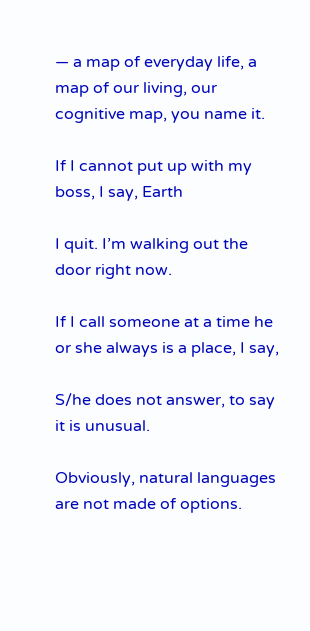— a map of everyday life, a map of our living, our cognitive map, you name it.

If I cannot put up with my boss, I say, Earth

I quit. I’m walking out the door right now.

If I call someone at a time he or she always is a place, I say,

S/he does not answer, to say it is unusual.

Obviously, natural languages are not made of options.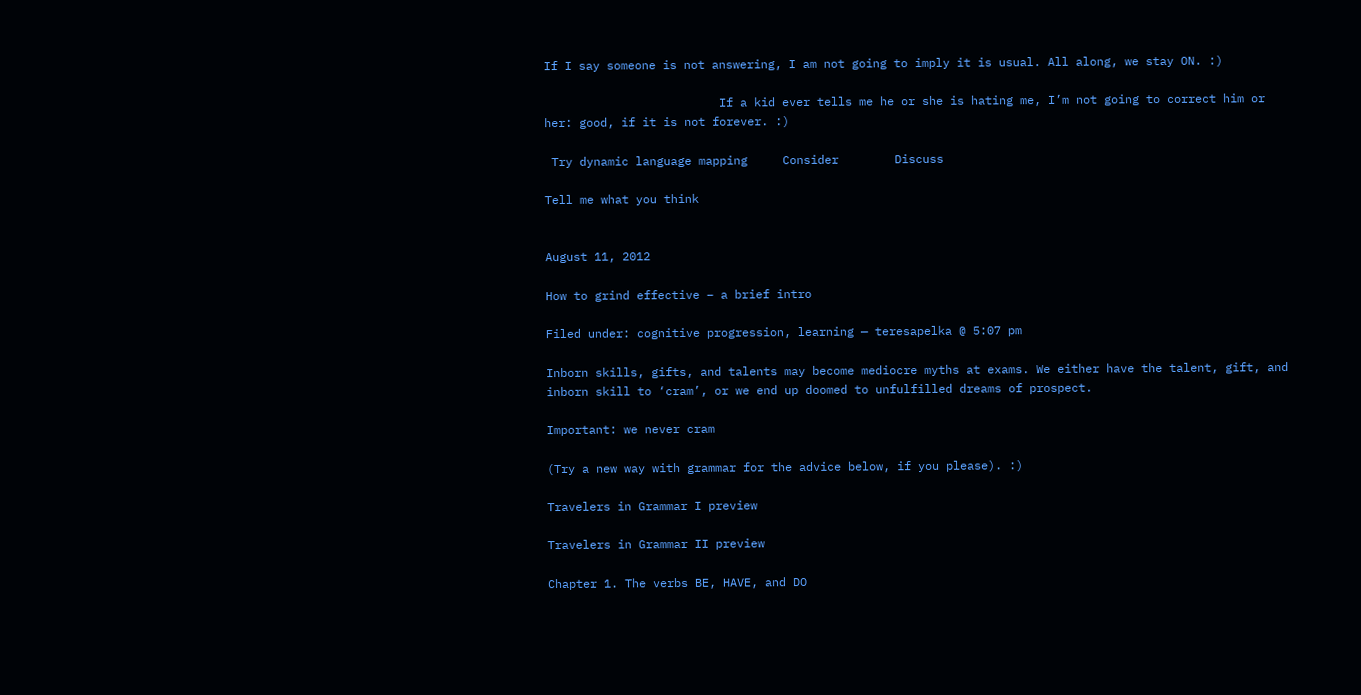If I say someone is not answering, I am not going to imply it is usual. All along, we stay ON. :)

                         If a kid ever tells me he or she is hating me, I’m not going to correct him or her: good, if it is not forever. :)

 Try dynamic language mapping     Consider        Discuss

Tell me what you think


August 11, 2012

How to grind effective – a brief intro

Filed under: cognitive progression, learning — teresapelka @ 5:07 pm

Inborn skills, gifts, and talents may become mediocre myths at exams. We either have the talent, gift, and inborn skill to ‘cram’, or we end up doomed to unfulfilled dreams of prospect.

Important: we never cram

(Try a new way with grammar for the advice below, if you please). :)

Travelers in Grammar I preview

Travelers in Grammar II preview

Chapter 1. The verbs BE, HAVE, and DO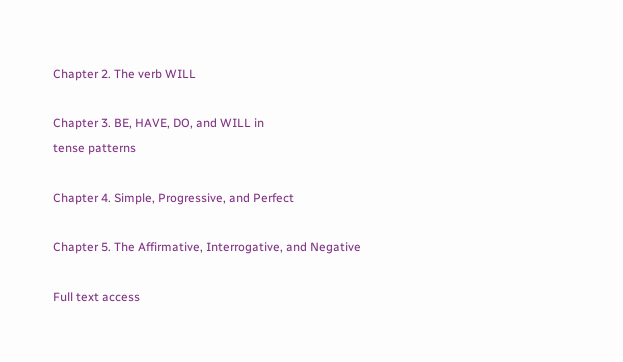Chapter 2. The verb WILL

Chapter 3. BE, HAVE, DO, and WILL in
tense patterns

Chapter 4. Simple, Progressive, and Perfect

Chapter 5. The Affirmative, Interrogative, and Negative

Full text access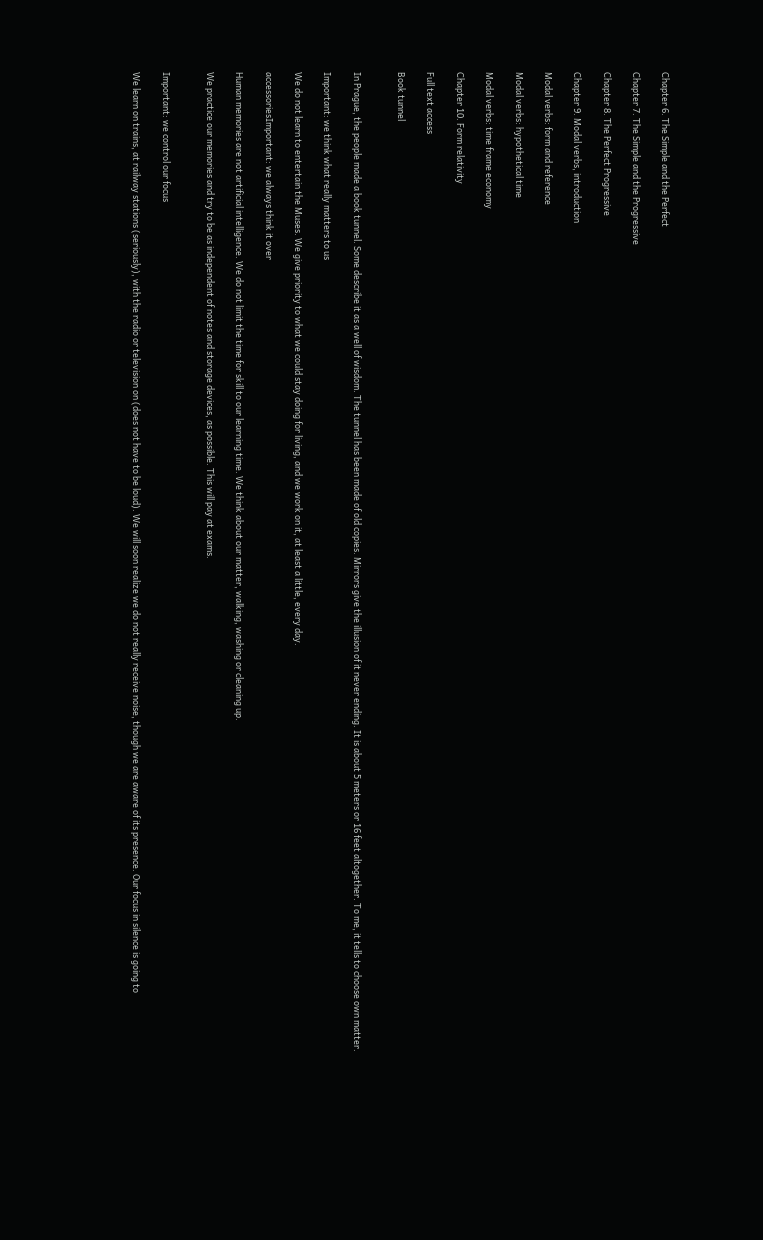Chapter 6. The Simple and the Perfect

Chapter 7. The Simple and the Progressive

Chapter 8. The Perfect Progressive

Chapter 9. Modal verbs, introduction

Modal verbs: form and reference

Modal verbs: hypothetical time

Modal verbs: time frame economy

Chapter 10. Form relativity

Full text access

Book tunnel


In Prague, the people made a book tunnel. Some describe it as a well of wisdom. The tunnel has been made of old copies. Mirrors give the illusion of it never ending. It is about 5 meters or 16 feet altogether. To me, it tells to choose own matter.

Important: we think what really matters to us

We do not learn to entertain the Muses. We give priority to what we could stay doing for living, and we work on it, at least a little, every day.

accessoriesImportant: we always think it over

Human memories are not artificial intelligence. We do not limit the time for skill to our learning time. We think about our matter, walking, washing or cleaning up.

We practice our memories and try to be as independent of notes and storage devices, as possible. This will pay at exams.


Important: we control our focus

We learn on trains, at railway stations (seriously), with the radio or television on (does not have to be loud). We will soon realize we do not really receive noise, though we are aware of its presence. Our focus in silence is going to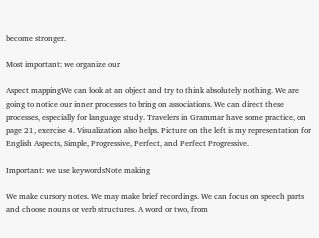become stronger.

Most important: we organize our

Aspect mappingWe can look at an object and try to think absolutely nothing. We are going to notice our inner processes to bring on associations. We can direct these processes, especially for language study. Travelers in Grammar have some practice, on page 21, exercise 4. Visualization also helps. Picture on the left is my representation for English Aspects, Simple, Progressive, Perfect, and Perfect Progressive.

Important: we use keywordsNote making

We make cursory notes. We may make brief recordings. We can focus on speech parts and choose nouns or verb structures. A word or two, from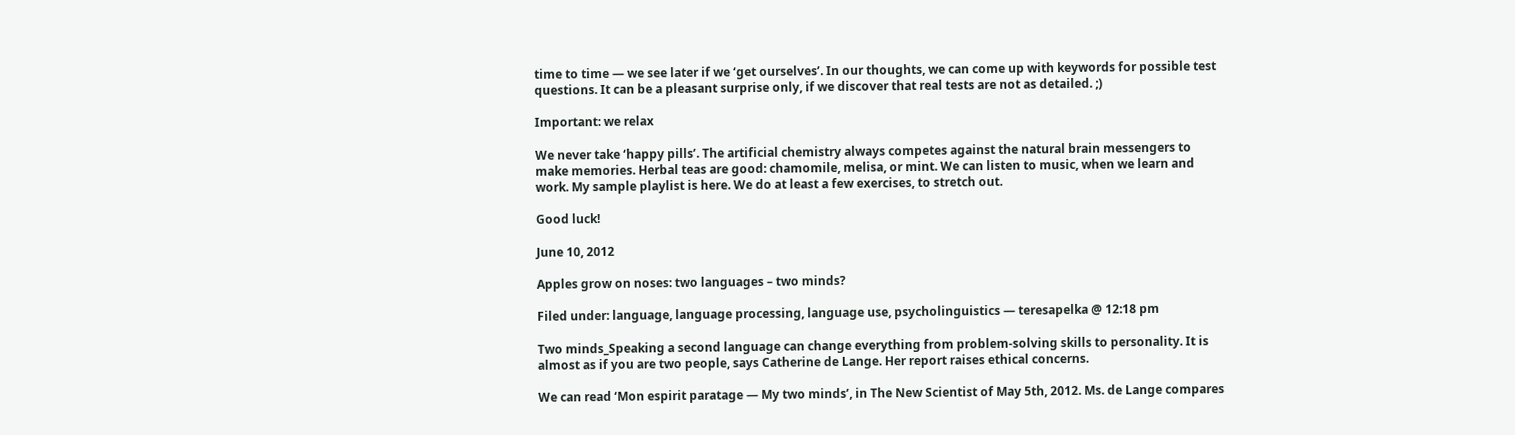time to time — we see later if we ‘get ourselves’. In our thoughts, we can come up with keywords for possible test questions. It can be a pleasant surprise only, if we discover that real tests are not as detailed. ;)

Important: we relax

We never take ‘happy pills’. The artificial chemistry always competes against the natural brain messengers to make memories. Herbal teas are good: chamomile, melisa, or mint. We can listen to music, when we learn and work. My sample playlist is here. We do at least a few exercises, to stretch out.

Good luck!

June 10, 2012

Apples grow on noses: two languages – two minds?

Filed under: language, language processing, language use, psycholinguistics — teresapelka @ 12:18 pm

Two minds_Speaking a second language can change everything from problem-solving skills to personality. It is almost as if you are two people, says Catherine de Lange. Her report raises ethical concerns.

We can read ‘Mon espirit paratage — My two minds’, in The New Scientist of May 5th, 2012. Ms. de Lange compares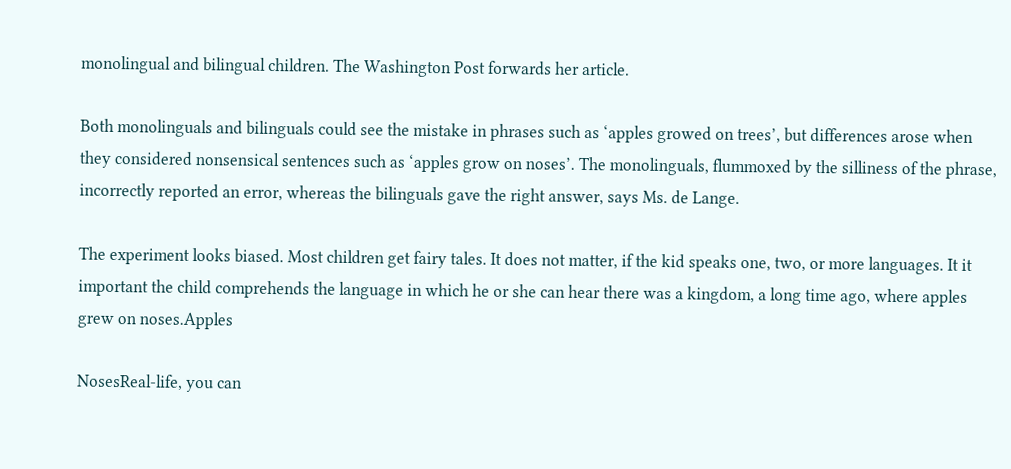monolingual and bilingual children. The Washington Post forwards her article.

Both monolinguals and bilinguals could see the mistake in phrases such as ‘apples growed on trees’, but differences arose when they considered nonsensical sentences such as ‘apples grow on noses’. The monolinguals, flummoxed by the silliness of the phrase, incorrectly reported an error, whereas the bilinguals gave the right answer, says Ms. de Lange.

The experiment looks biased. Most children get fairy tales. It does not matter, if the kid speaks one, two, or more languages. It it important the child comprehends the language in which he or she can hear there was a kingdom, a long time ago, where apples grew on noses.Apples

NosesReal-life, you can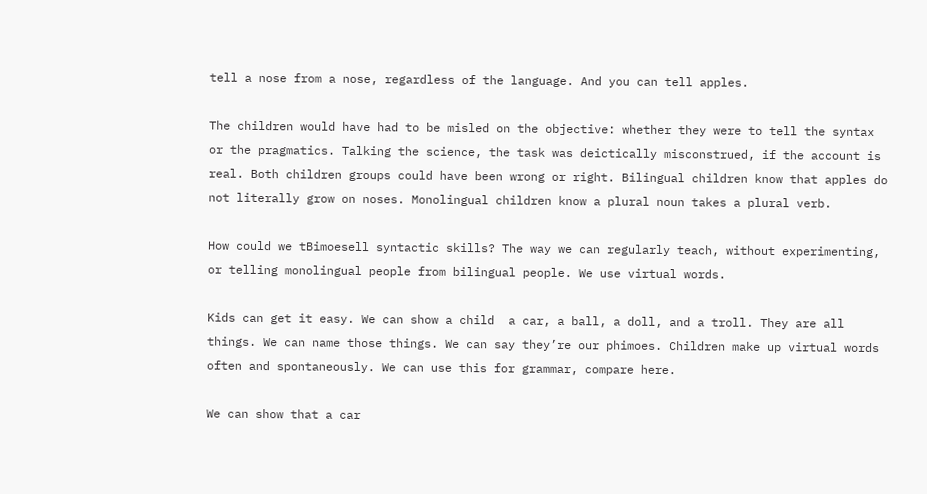tell a nose from a nose, regardless of the language. And you can tell apples.

The children would have had to be misled on the objective: whether they were to tell the syntax or the pragmatics. Talking the science, the task was deictically misconstrued, if the account is real. Both children groups could have been wrong or right. Bilingual children know that apples do not literally grow on noses. Monolingual children know a plural noun takes a plural verb.

How could we tBimoesell syntactic skills? The way we can regularly teach, without experimenting, or telling monolingual people from bilingual people. We use virtual words.

Kids can get it easy. We can show a child  a car, a ball, a doll, and a troll. They are all things. We can name those things. We can say they’re our phimoes. Children make up virtual words often and spontaneously. We can use this for grammar, compare here.

We can show that a car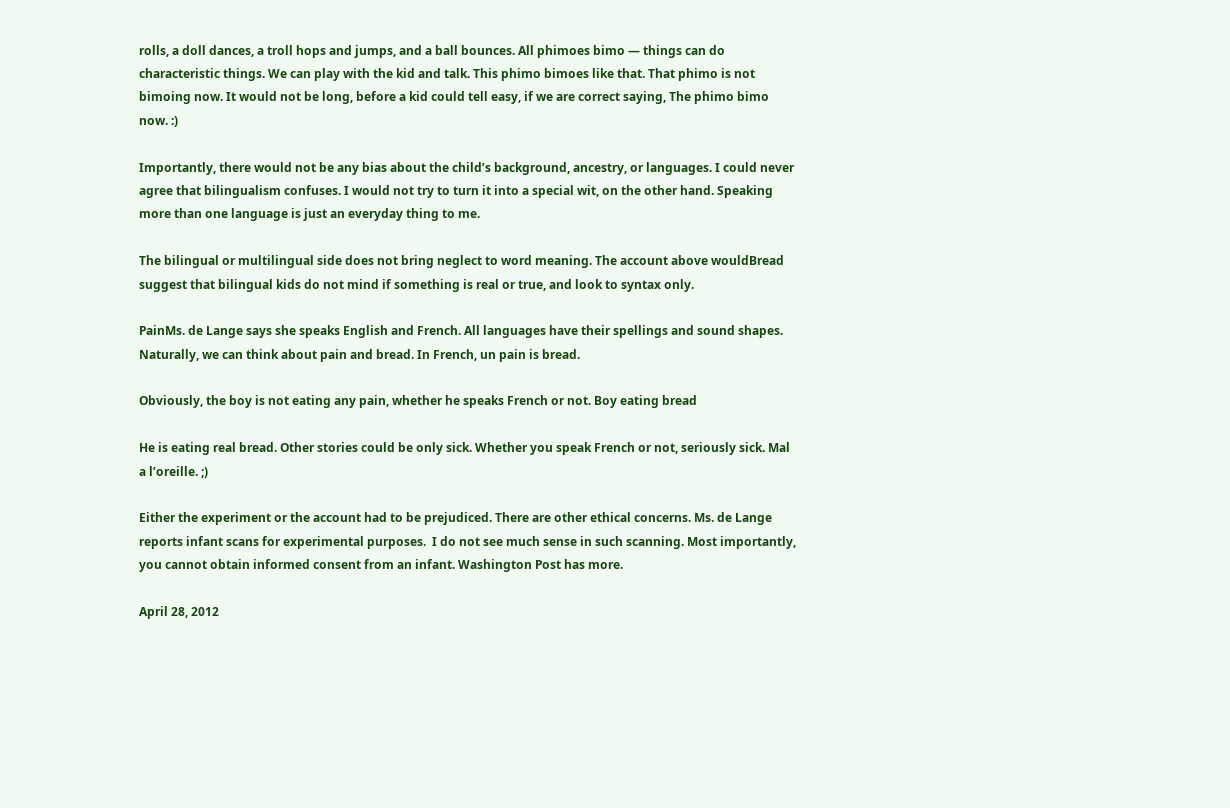rolls, a doll dances, a troll hops and jumps, and a ball bounces. All phimoes bimo — things can do characteristic things. We can play with the kid and talk. This phimo bimoes like that. That phimo is not bimoing now. It would not be long, before a kid could tell easy, if we are correct saying, The phimo bimo now. :)

Importantly, there would not be any bias about the child’s background, ancestry, or languages. I could never agree that bilingualism confuses. I would not try to turn it into a special wit, on the other hand. Speaking more than one language is just an everyday thing to me.

The bilingual or multilingual side does not bring neglect to word meaning. The account above wouldBread suggest that bilingual kids do not mind if something is real or true, and look to syntax only.

PainMs. de Lange says she speaks English and French. All languages have their spellings and sound shapes. Naturally, we can think about pain and bread. In French, un pain is bread.

Obviously, the boy is not eating any pain, whether he speaks French or not. Boy eating bread

He is eating real bread. Other stories could be only sick. Whether you speak French or not, seriously sick. Mal a l’oreille. ;)

Either the experiment or the account had to be prejudiced. There are other ethical concerns. Ms. de Lange reports infant scans for experimental purposes.  I do not see much sense in such scanning. Most importantly, you cannot obtain informed consent from an infant. Washington Post has more.

April 28, 2012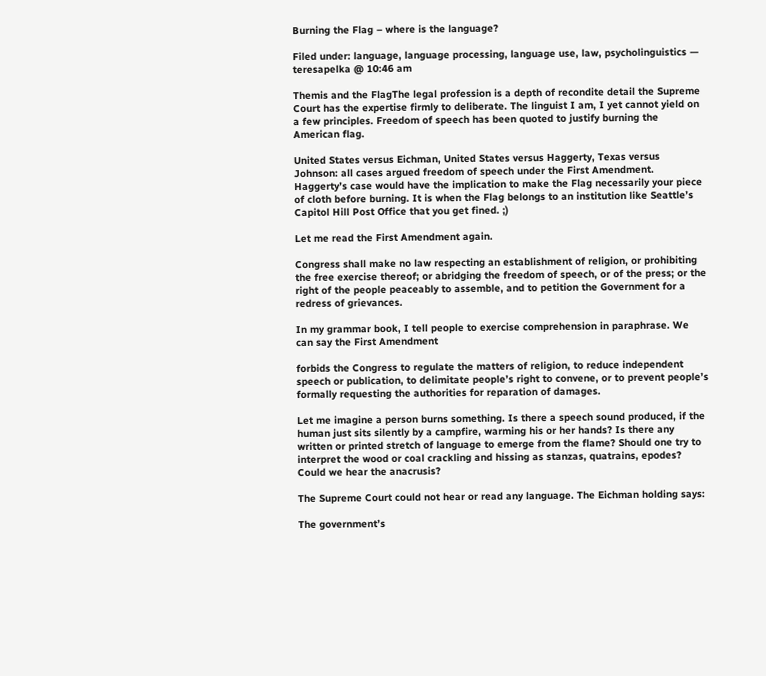Burning the Flag – where is the language?

Filed under: language, language processing, language use, law, psycholinguistics — teresapelka @ 10:46 am

Themis and the FlagThe legal profession is a depth of recondite detail the Supreme Court has the expertise firmly to deliberate. The linguist I am, I yet cannot yield on a few principles. Freedom of speech has been quoted to justify burning the American flag.

United States versus Eichman, United States versus Haggerty, Texas versus Johnson: all cases argued freedom of speech under the First Amendment. Haggerty’s case would have the implication to make the Flag necessarily your piece of cloth before burning. It is when the Flag belongs to an institution like Seattle’s Capitol Hill Post Office that you get fined. ;)

Let me read the First Amendment again.

Congress shall make no law respecting an establishment of religion, or prohibiting the free exercise thereof; or abridging the freedom of speech, or of the press; or the right of the people peaceably to assemble, and to petition the Government for a redress of grievances.

In my grammar book, I tell people to exercise comprehension in paraphrase. We can say the First Amendment

forbids the Congress to regulate the matters of religion, to reduce independent speech or publication, to delimitate people’s right to convene, or to prevent people’s formally requesting the authorities for reparation of damages.

Let me imagine a person burns something. Is there a speech sound produced, if the human just sits silently by a campfire, warming his or her hands? Is there any written or printed stretch of language to emerge from the flame? Should one try to interpret the wood or coal crackling and hissing as stanzas, quatrains, epodes? Could we hear the anacrusis?

The Supreme Court could not hear or read any language. The Eichman holding says:

The government’s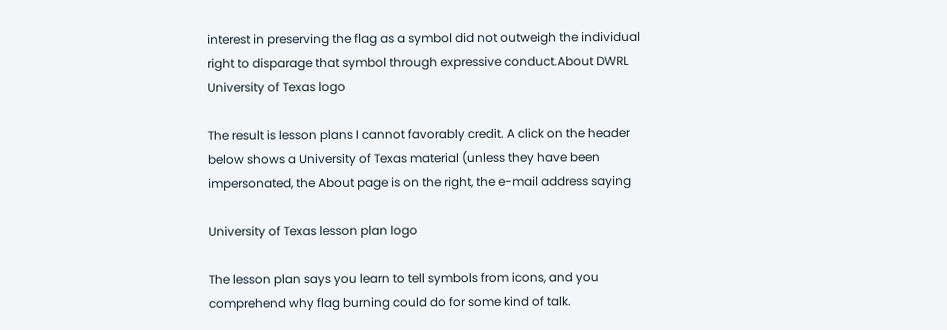interest in preserving the flag as a symbol did not outweigh the individual right to disparage that symbol through expressive conduct.About DWRL University of Texas logo

The result is lesson plans I cannot favorably credit. A click on the header below shows a University of Texas material (unless they have been impersonated, the About page is on the right, the e-mail address saying

University of Texas lesson plan logo

The lesson plan says you learn to tell symbols from icons, and you comprehend why flag burning could do for some kind of talk.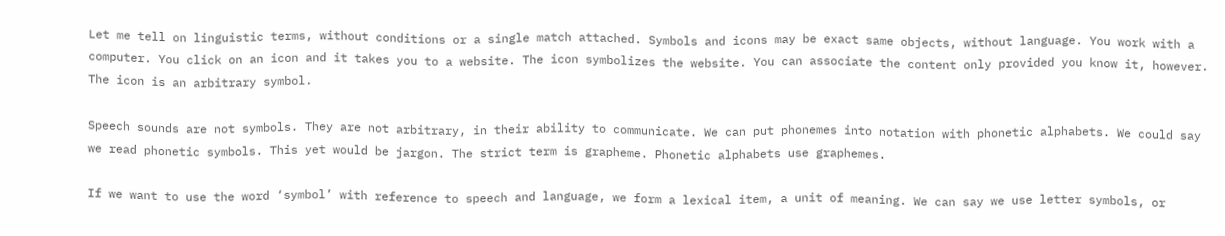Let me tell on linguistic terms, without conditions or a single match attached. Symbols and icons may be exact same objects, without language. You work with a computer. You click on an icon and it takes you to a website. The icon symbolizes the website. You can associate the content only provided you know it, however. The icon is an arbitrary symbol.

Speech sounds are not symbols. They are not arbitrary, in their ability to communicate. We can put phonemes into notation with phonetic alphabets. We could say we read phonetic symbols. This yet would be jargon. The strict term is grapheme. Phonetic alphabets use graphemes.

If we want to use the word ‘symbol’ with reference to speech and language, we form a lexical item, a unit of meaning. We can say we use letter symbols, or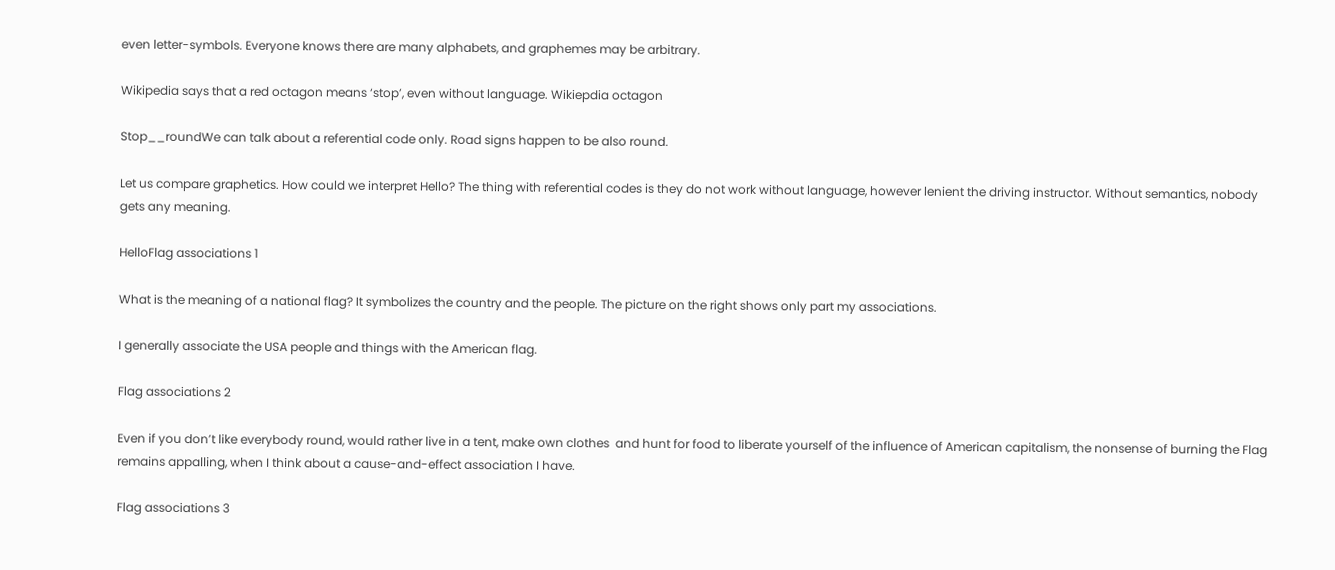even letter-symbols. Everyone knows there are many alphabets, and graphemes may be arbitrary.

Wikipedia says that a red octagon means ‘stop’, even without language. Wikiepdia octagon

Stop__roundWe can talk about a referential code only. Road signs happen to be also round.

Let us compare graphetics. How could we interpret Hello? The thing with referential codes is they do not work without language, however lenient the driving instructor. Without semantics, nobody gets any meaning.

HelloFlag associations 1

What is the meaning of a national flag? It symbolizes the country and the people. The picture on the right shows only part my associations.

I generally associate the USA people and things with the American flag.

Flag associations 2

Even if you don’t like everybody round, would rather live in a tent, make own clothes  and hunt for food to liberate yourself of the influence of American capitalism, the nonsense of burning the Flag remains appalling, when I think about a cause-and-effect association I have.

Flag associations 3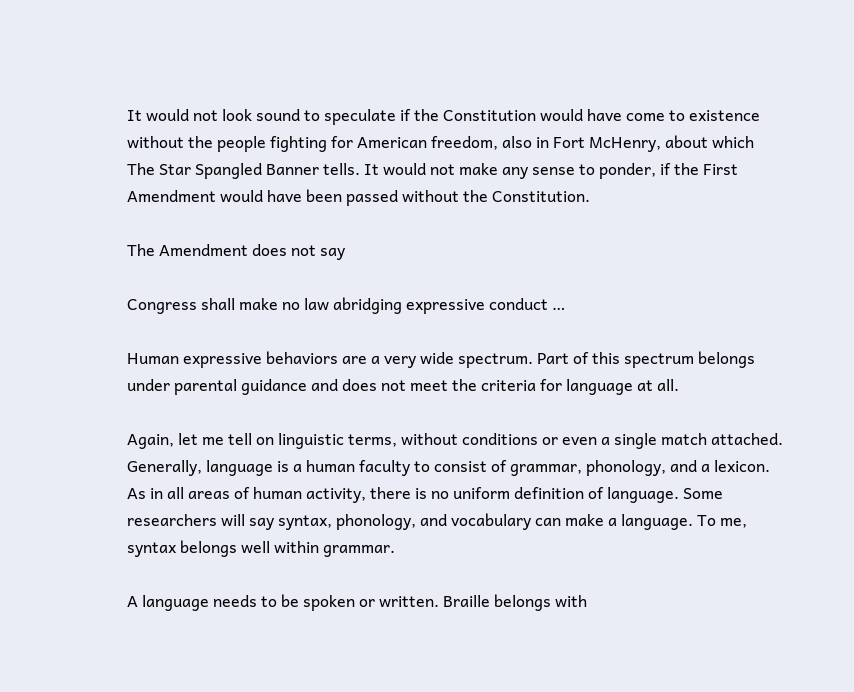It would not look sound to speculate if the Constitution would have come to existence without the people fighting for American freedom, also in Fort McHenry, about which The Star Spangled Banner tells. It would not make any sense to ponder, if the First Amendment would have been passed without the Constitution.

The Amendment does not say

Congress shall make no law abridging expressive conduct …

Human expressive behaviors are a very wide spectrum. Part of this spectrum belongs under parental guidance and does not meet the criteria for language at all.

Again, let me tell on linguistic terms, without conditions or even a single match attached. Generally, language is a human faculty to consist of grammar, phonology, and a lexicon. As in all areas of human activity, there is no uniform definition of language. Some researchers will say syntax, phonology, and vocabulary can make a language. To me, syntax belongs well within grammar.

A language needs to be spoken or written. Braille belongs with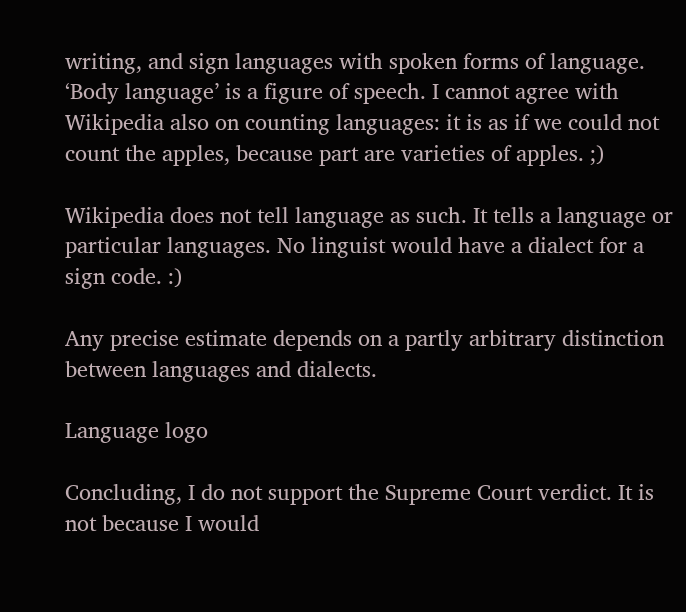writing, and sign languages with spoken forms of language. ‘Body language’ is a figure of speech. I cannot agree with Wikipedia also on counting languages: it is as if we could not count the apples, because part are varieties of apples. ;)

Wikipedia does not tell language as such. It tells a language or particular languages. No linguist would have a dialect for a sign code. :)

Any precise estimate depends on a partly arbitrary distinction between languages and dialects.

Language logo

Concluding, I do not support the Supreme Court verdict. It is not because I would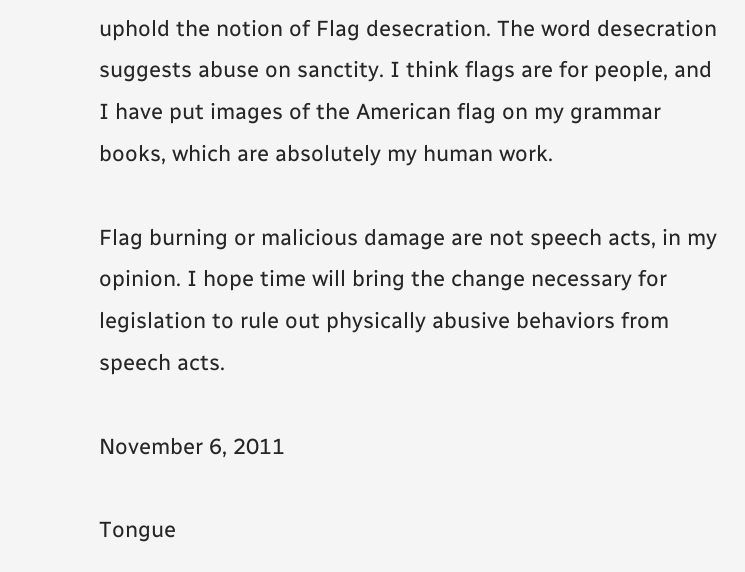uphold the notion of Flag desecration. The word desecration suggests abuse on sanctity. I think flags are for people, and I have put images of the American flag on my grammar books, which are absolutely my human work.

Flag burning or malicious damage are not speech acts, in my opinion. I hope time will bring the change necessary for legislation to rule out physically abusive behaviors from speech acts.

November 6, 2011

Tongue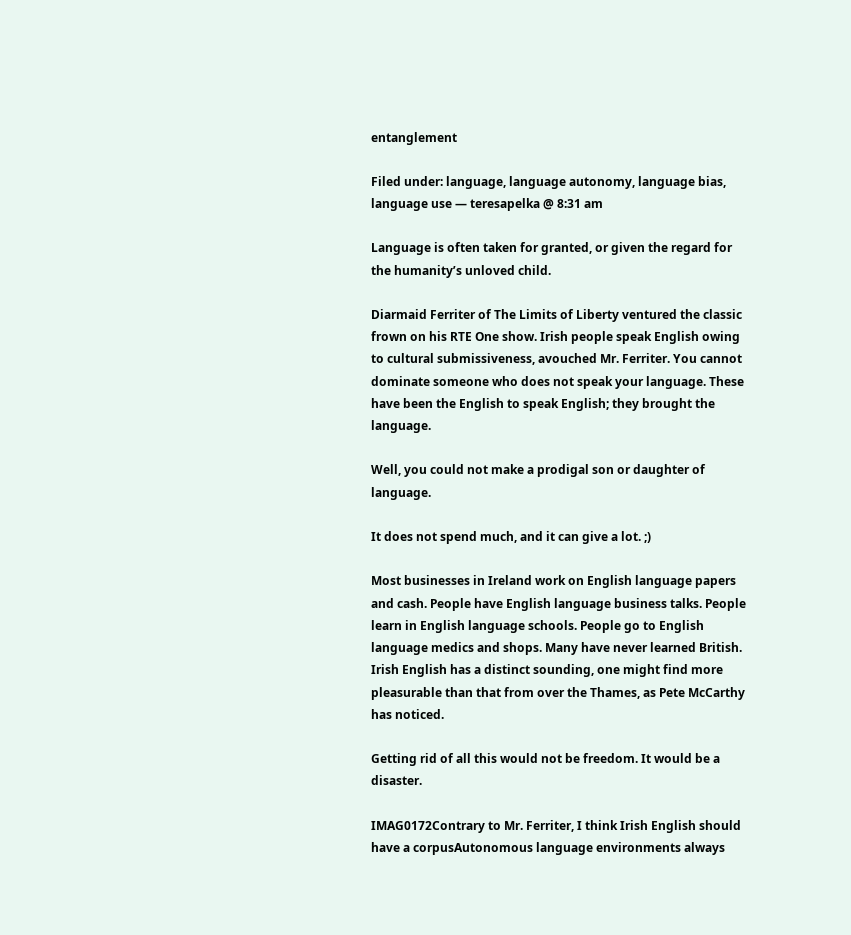entanglement

Filed under: language, language autonomy, language bias, language use — teresapelka @ 8:31 am

Language is often taken for granted, or given the regard for the humanity’s unloved child.

Diarmaid Ferriter of The Limits of Liberty ventured the classic frown on his RTE One show. Irish people speak English owing to cultural submissiveness, avouched Mr. Ferriter. You cannot dominate someone who does not speak your language. These have been the English to speak English; they brought the language.

Well, you could not make a prodigal son or daughter of language.

It does not spend much, and it can give a lot. ;)

Most businesses in Ireland work on English language papers and cash. People have English language business talks. People learn in English language schools. People go to English language medics and shops. Many have never learned British. Irish English has a distinct sounding, one might find more pleasurable than that from over the Thames, as Pete McCarthy has noticed.

Getting rid of all this would not be freedom. It would be a disaster.

IMAG0172Contrary to Mr. Ferriter, I think Irish English should have a corpusAutonomous language environments always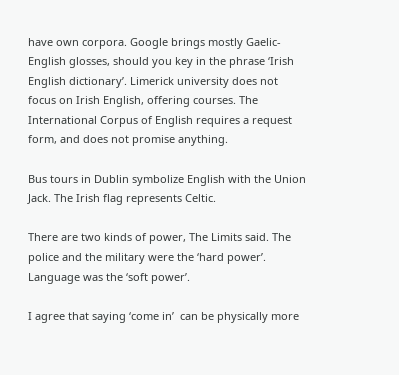have own corpora. Google brings mostly Gaelic-English glosses, should you key in the phrase ‘Irish English dictionary’. Limerick university does not focus on Irish English, offering courses. The International Corpus of English requires a request form, and does not promise anything.

Bus tours in Dublin symbolize English with the Union Jack. The Irish flag represents Celtic.

There are two kinds of power, The Limits said. The police and the military were the ‘hard power’. Language was the ‘soft power’.

I agree that saying ‘come in’  can be physically more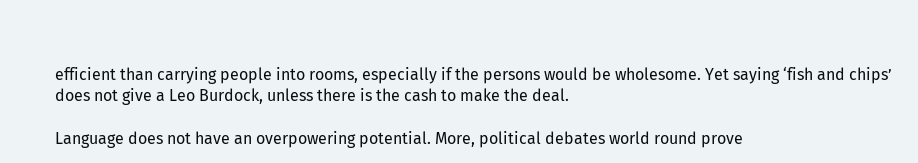efficient than carrying people into rooms, especially if the persons would be wholesome. Yet saying ‘fish and chips’ does not give a Leo Burdock, unless there is the cash to make the deal.

Language does not have an overpowering potential. More, political debates world round prove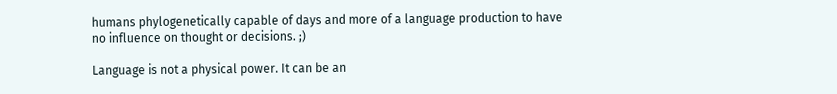humans phylogenetically capable of days and more of a language production to have no influence on thought or decisions. ;)

Language is not a physical power. It can be an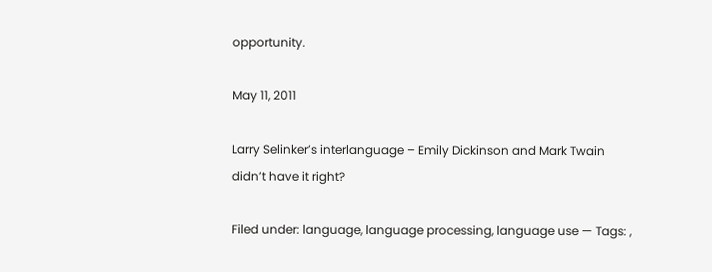opportunity.

May 11, 2011

Larry Selinker’s interlanguage – Emily Dickinson and Mark Twain didn’t have it right?

Filed under: language, language processing, language use — Tags: ,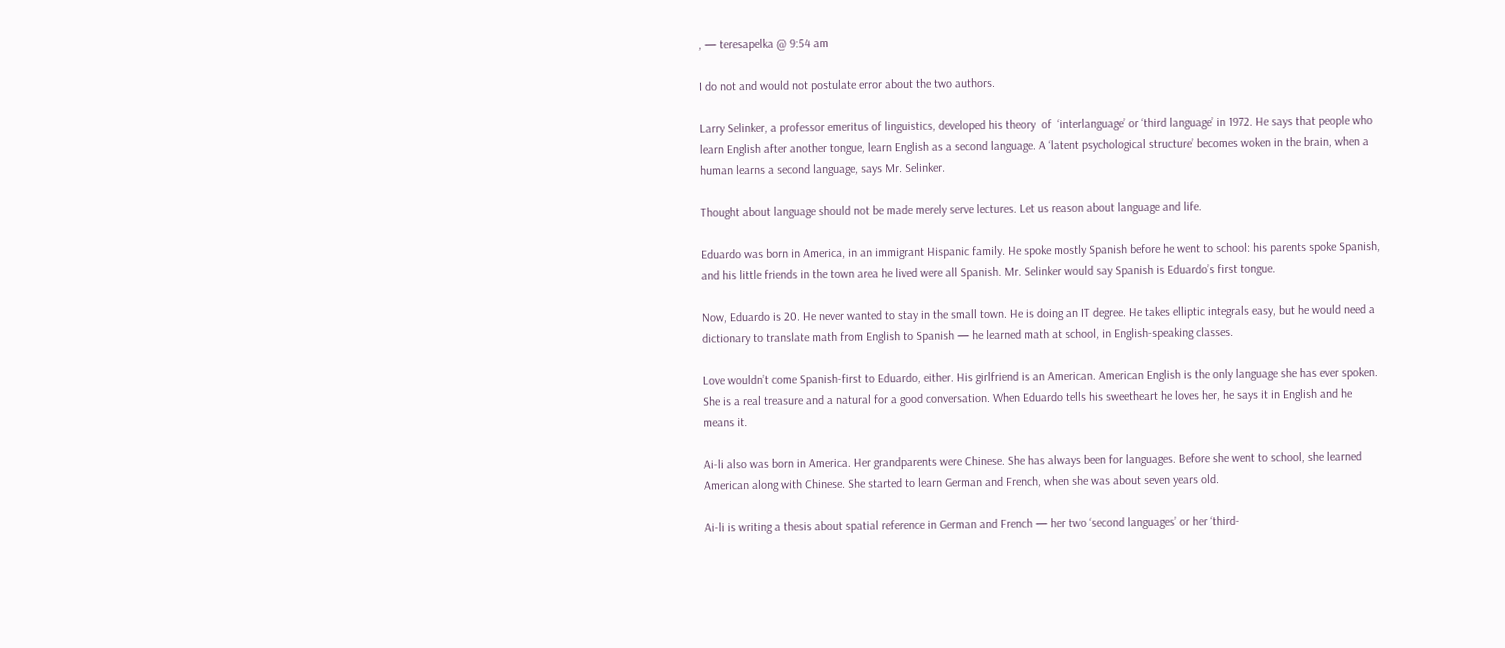, — teresapelka @ 9:54 am

I do not and would not postulate error about the two authors.

Larry Selinker, a professor emeritus of linguistics, developed his theory  of  ‘interlanguage’ or ‘third language’ in 1972. He says that people who learn English after another tongue, learn English as a second language. A ‘latent psychological structure’ becomes woken in the brain, when a human learns a second language, says Mr. Selinker.

Thought about language should not be made merely serve lectures. Let us reason about language and life.

Eduardo was born in America, in an immigrant Hispanic family. He spoke mostly Spanish before he went to school: his parents spoke Spanish, and his little friends in the town area he lived were all Spanish. Mr. Selinker would say Spanish is Eduardo’s first tongue.

Now, Eduardo is 20. He never wanted to stay in the small town. He is doing an IT degree. He takes elliptic integrals easy, but he would need a dictionary to translate math from English to Spanish — he learned math at school, in English-speaking classes.

Love wouldn’t come Spanish-first to Eduardo, either. His girlfriend is an American. American English is the only language she has ever spoken. She is a real treasure and a natural for a good conversation. When Eduardo tells his sweetheart he loves her, he says it in English and he means it.

Ai-li also was born in America. Her grandparents were Chinese. She has always been for languages. Before she went to school, she learned American along with Chinese. She started to learn German and French, when she was about seven years old.

Ai-li is writing a thesis about spatial reference in German and French — her two ‘second languages’ or her ‘third-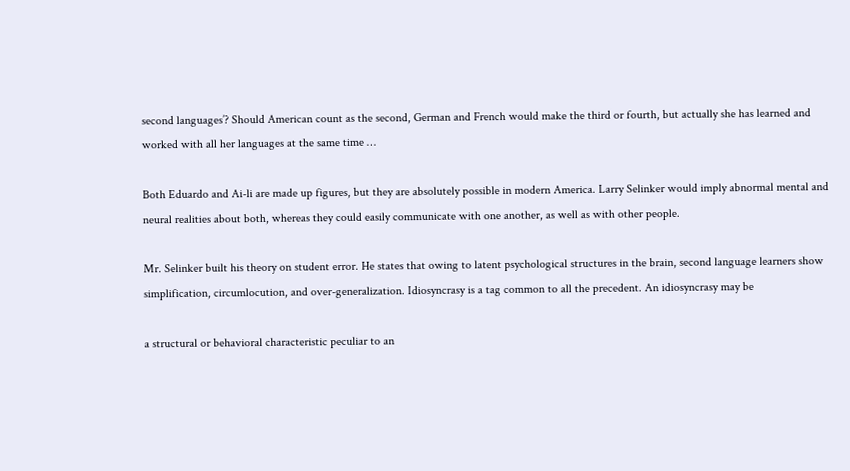second languages’? Should American count as the second, German and French would make the third or fourth, but actually she has learned and worked with all her languages at the same time …

Both Eduardo and Ai-li are made up figures, but they are absolutely possible in modern America. Larry Selinker would imply abnormal mental and neural realities about both, whereas they could easily communicate with one another, as well as with other people.

Mr. Selinker built his theory on student error. He states that owing to latent psychological structures in the brain, second language learners show simplification, circumlocution, and over-generalization. Idiosyncrasy is a tag common to all the precedent. An idiosyncrasy may be

a structural or behavioral characteristic peculiar to an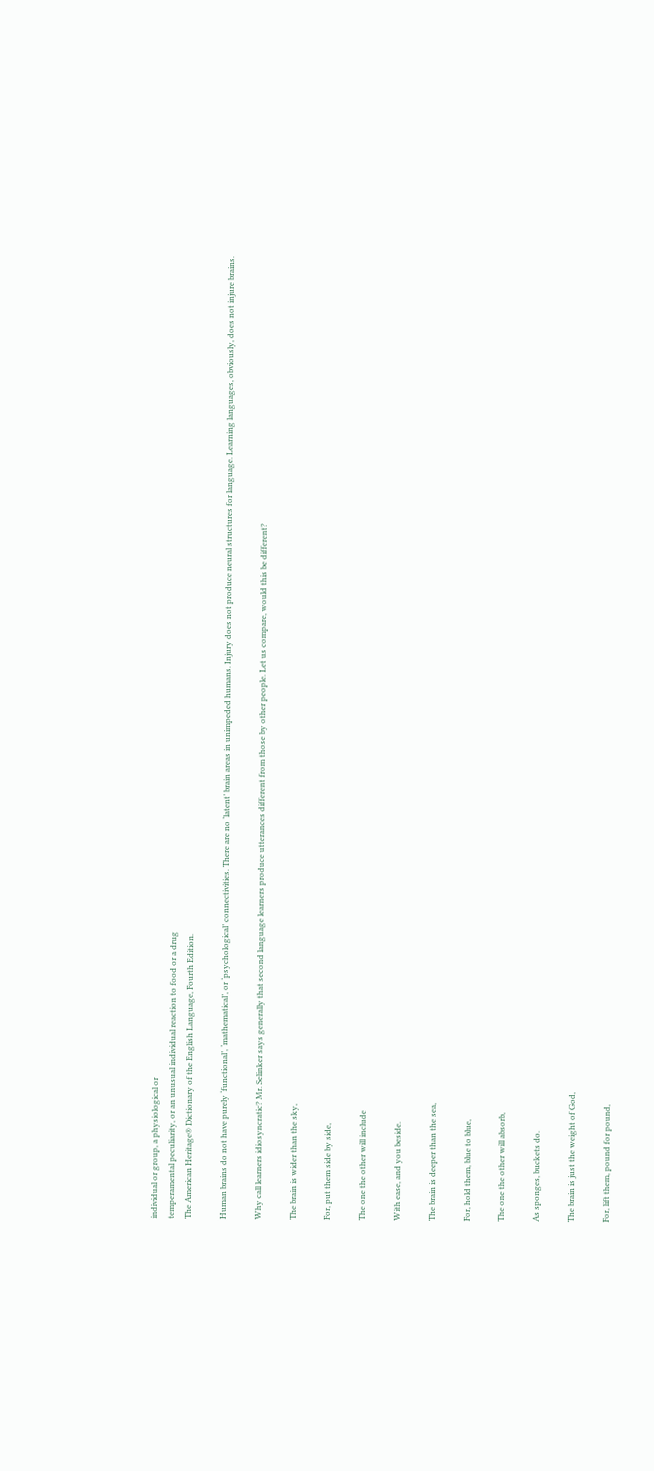individual or group, a physiological or
temperamental peculiarity, or an unusual individual reaction to food or a drug
The American Heritage® Dictionary of the English Language, Fourth Edition.

Human brains do not have purely ‘functional’, ‘mathematical’, or ‘psychological’ connectivities. There are no ‘latent’ brain areas in unimpeded humans. Injury does not produce neural structures for language. Learning languages, obviously, does not injure brains.

Why call learners idiosyncratic? Mr. Selinker says generally that second language learners produce utterances different from those by other people. Let us compare, would this be different?

The brain is wider than the sky,

For, put them side by side,

The one the other will include

With ease, and you beside.

The brain is deeper than the sea,

For, hold them, blue to blue,

The one the other will absorb,

As sponges, buckets do.

The brain is just the weight of God,

For, lift them, pound for pound,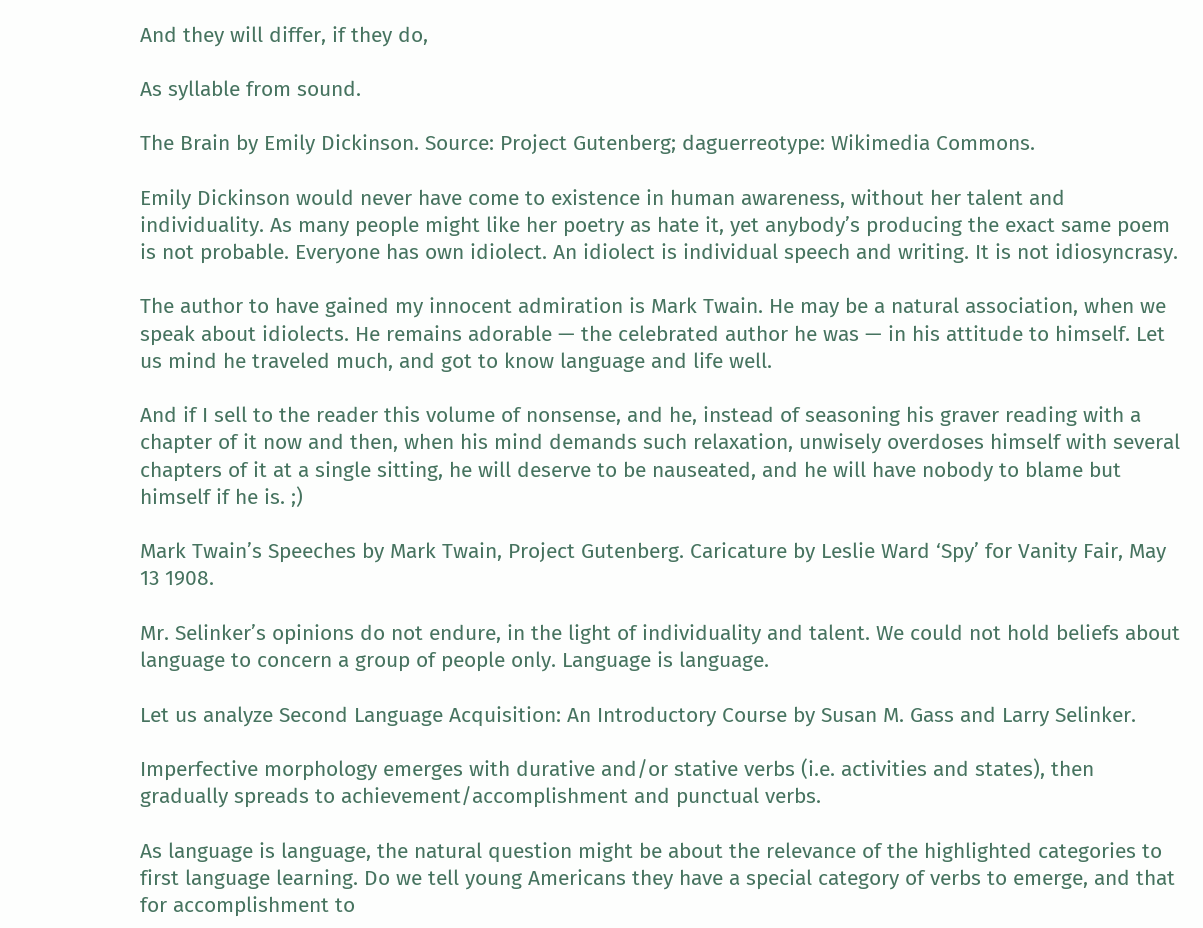And they will differ, if they do,

As syllable from sound.

The Brain by Emily Dickinson. Source: Project Gutenberg; daguerreotype: Wikimedia Commons.

Emily Dickinson would never have come to existence in human awareness, without her talent and individuality. As many people might like her poetry as hate it, yet anybody’s producing the exact same poem is not probable. Everyone has own idiolect. An idiolect is individual speech and writing. It is not idiosyncrasy.

The author to have gained my innocent admiration is Mark Twain. He may be a natural association, when we speak about idiolects. He remains adorable — the celebrated author he was — in his attitude to himself. Let us mind he traveled much, and got to know language and life well.

And if I sell to the reader this volume of nonsense, and he, instead of seasoning his graver reading with a chapter of it now and then, when his mind demands such relaxation, unwisely overdoses himself with several chapters of it at a single sitting, he will deserve to be nauseated, and he will have nobody to blame but himself if he is. ;)

Mark Twain’s Speeches by Mark Twain, Project Gutenberg. Caricature by Leslie Ward ‘Spy’ for Vanity Fair, May 13 1908.

Mr. Selinker’s opinions do not endure, in the light of individuality and talent. We could not hold beliefs about language to concern a group of people only. Language is language.

Let us analyze Second Language Acquisition: An Introductory Course by Susan M. Gass and Larry Selinker.

Imperfective morphology emerges with durative and/or stative verbs (i.e. activities and states), then gradually spreads to achievement/accomplishment and punctual verbs.

As language is language, the natural question might be about the relevance of the highlighted categories to first language learning. Do we tell young Americans they have a special category of verbs to emerge, and that for accomplishment to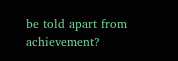be told apart from achievement?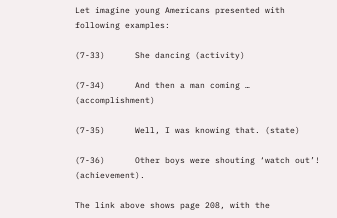Let imagine young Americans presented with following examples:

(7-33)      She dancing (activity)

(7-34)      And then a man coming … (accomplishment)

(7-35)      Well, I was knowing that. (state)

(7-36)      Other boys were shouting ‘watch out’! (achievement).

The link above shows page 208, with the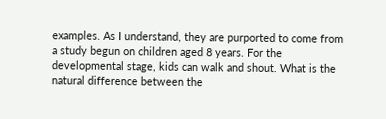examples. As I understand, they are purported to come from a study begun on children aged 8 years. For the developmental stage, kids can walk and shout. What is the natural difference between the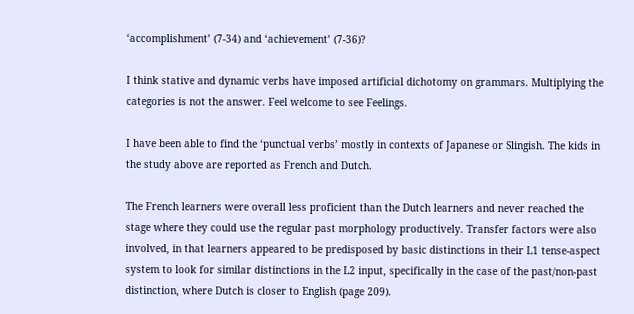‘accomplishment’ (7-34) and ‘achievement’ (7-36)?

I think stative and dynamic verbs have imposed artificial dichotomy on grammars. Multiplying the categories is not the answer. Feel welcome to see Feelings.

I have been able to find the ‘punctual verbs’ mostly in contexts of Japanese or Slingish. The kids in the study above are reported as French and Dutch.

The French learners were overall less proficient than the Dutch learners and never reached the stage where they could use the regular past morphology productively. Transfer factors were also involved, in that learners appeared to be predisposed by basic distinctions in their L1 tense-aspect system to look for similar distinctions in the L2 input, specifically in the case of the past/non-past distinction, where Dutch is closer to English (page 209).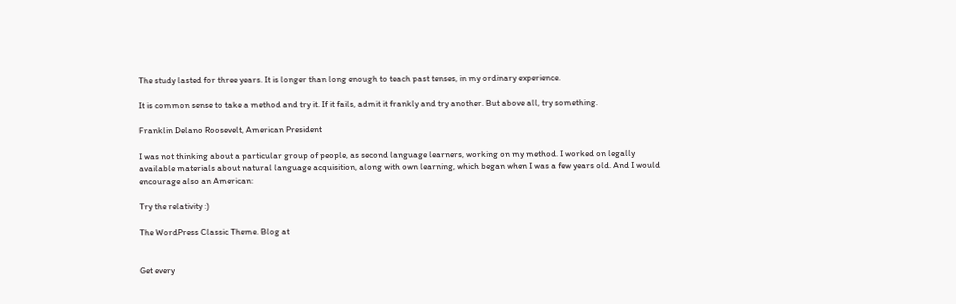The study lasted for three years. It is longer than long enough to teach past tenses, in my ordinary experience.

It is common sense to take a method and try it. If it fails, admit it frankly and try another. But above all, try something.

Franklin Delano Roosevelt, American President

I was not thinking about a particular group of people, as second language learners, working on my method. I worked on legally available materials about natural language acquisition, along with own learning, which began when I was a few years old. And I would encourage also an American:

Try the relativity :)

The WordPress Classic Theme. Blog at


Get every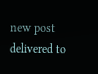new post delivered to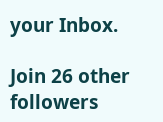your Inbox.

Join 26 other followers